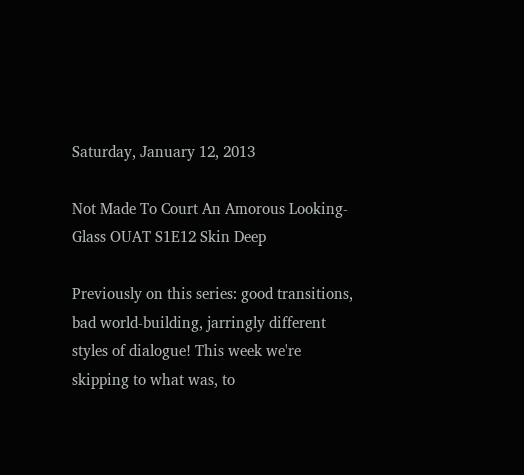Saturday, January 12, 2013

Not Made To Court An Amorous Looking-Glass OUAT S1E12 Skin Deep

Previously on this series: good transitions, bad world-building, jarringly different styles of dialogue! This week we're skipping to what was, to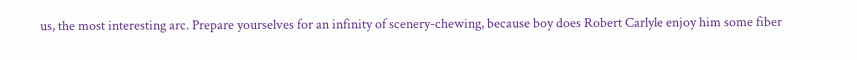us, the most interesting arc. Prepare yourselves for an infinity of scenery-chewing, because boy does Robert Carlyle enjoy him some fiber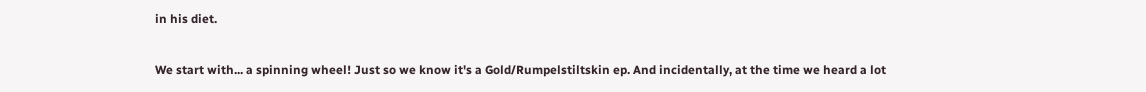in his diet.

We start with... a spinning wheel! Just so we know it's a Gold/Rumpelstiltskin ep. And incidentally, at the time we heard a lot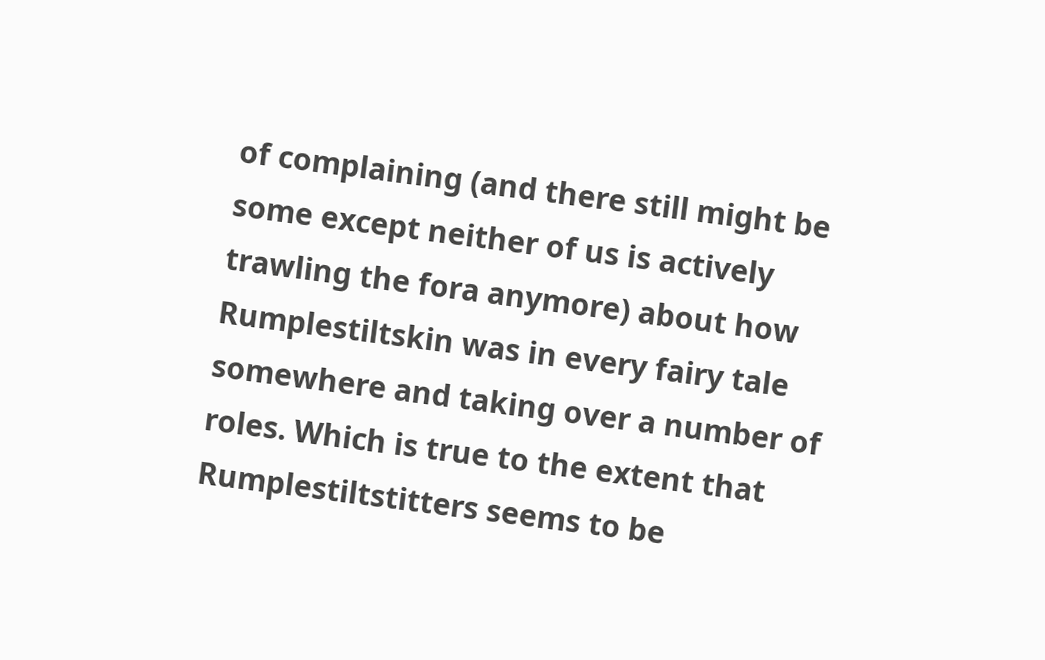of complaining (and there still might be some except neither of us is actively trawling the fora anymore) about how Rumplestiltskin was in every fairy tale somewhere and taking over a number of roles. Which is true to the extent that Rumplestiltstitters seems to be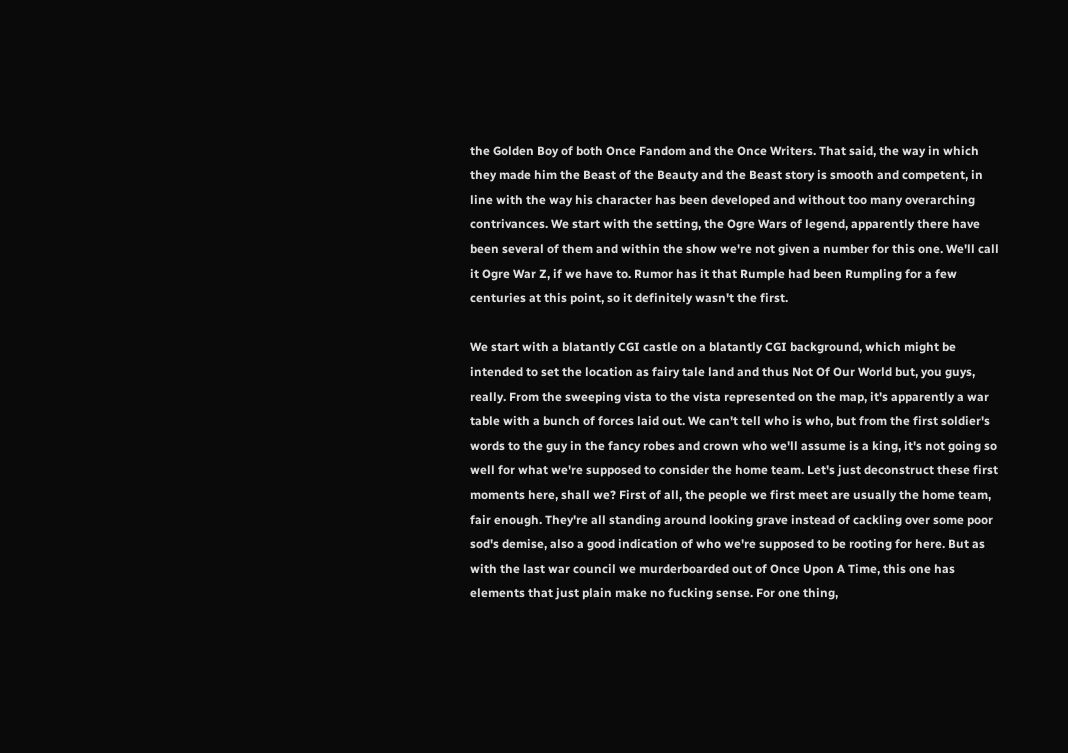the Golden Boy of both Once Fandom and the Once Writers. That said, the way in which they made him the Beast of the Beauty and the Beast story is smooth and competent, in line with the way his character has been developed and without too many overarching contrivances. We start with the setting, the Ogre Wars of legend, apparently there have been several of them and within the show we're not given a number for this one. We'll call it Ogre War Z, if we have to. Rumor has it that Rumple had been Rumpling for a few centuries at this point, so it definitely wasn't the first.

We start with a blatantly CGI castle on a blatantly CGI background, which might be intended to set the location as fairy tale land and thus Not Of Our World but, you guys, really. From the sweeping vista to the vista represented on the map, it's apparently a war table with a bunch of forces laid out. We can't tell who is who, but from the first soldier's words to the guy in the fancy robes and crown who we'll assume is a king, it's not going so well for what we're supposed to consider the home team. Let's just deconstruct these first moments here, shall we? First of all, the people we first meet are usually the home team, fair enough. They're all standing around looking grave instead of cackling over some poor sod's demise, also a good indication of who we're supposed to be rooting for here. But as with the last war council we murderboarded out of Once Upon A Time, this one has elements that just plain make no fucking sense. For one thing,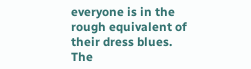everyone is in the rough equivalent of their dress blues. The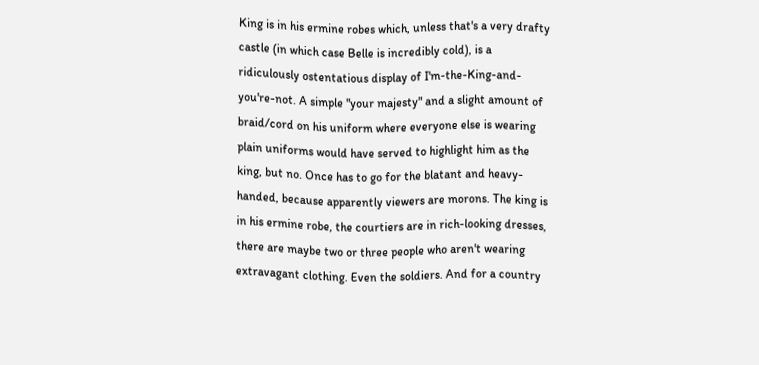King is in his ermine robes which, unless that's a very drafty castle (in which case Belle is incredibly cold), is a ridiculously ostentatious display of I'm-the-King-and-you're-not. A simple "your majesty" and a slight amount of
braid/cord on his uniform where everyone else is wearing plain uniforms would have served to highlight him as the king, but no. Once has to go for the blatant and heavy-handed, because apparently viewers are morons. The king is in his ermine robe, the courtiers are in rich-looking dresses, there are maybe two or three people who aren't wearing extravagant clothing. Even the soldiers. And for a country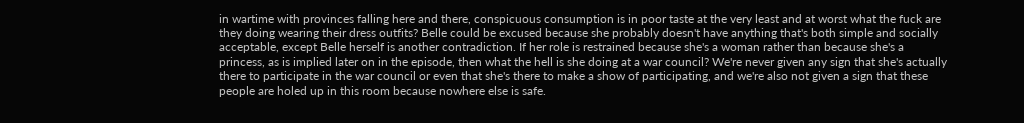in wartime with provinces falling here and there, conspicuous consumption is in poor taste at the very least and at worst what the fuck are they doing wearing their dress outfits? Belle could be excused because she probably doesn't have anything that's both simple and socially acceptable, except Belle herself is another contradiction. If her role is restrained because she's a woman rather than because she's a princess, as is implied later on in the episode, then what the hell is she doing at a war council? We're never given any sign that she's actually there to participate in the war council or even that she's there to make a show of participating, and we're also not given a sign that these people are holed up in this room because nowhere else is safe.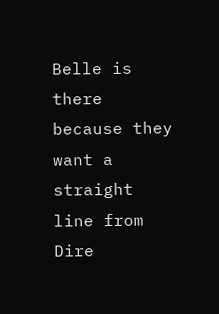Belle is there because they want a straight line from Dire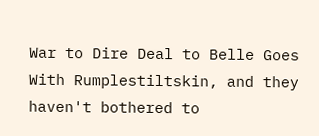War to Dire Deal to Belle Goes With Rumplestiltskin, and they haven't bothered to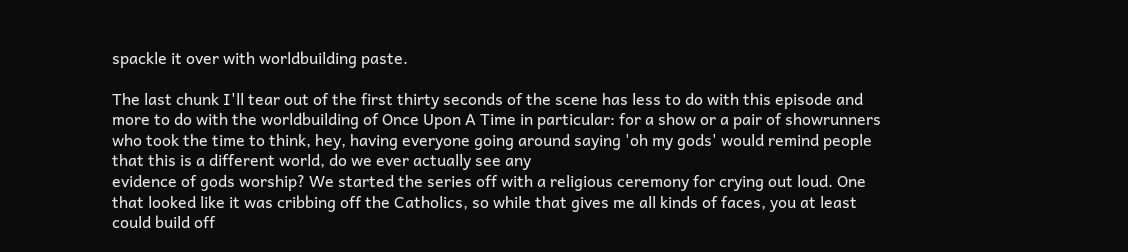spackle it over with worldbuilding paste.

The last chunk I'll tear out of the first thirty seconds of the scene has less to do with this episode and more to do with the worldbuilding of Once Upon A Time in particular: for a show or a pair of showrunners who took the time to think, hey, having everyone going around saying 'oh my gods' would remind people that this is a different world, do we ever actually see any
evidence of gods worship? We started the series off with a religious ceremony for crying out loud. One that looked like it was cribbing off the Catholics, so while that gives me all kinds of faces, you at least could build off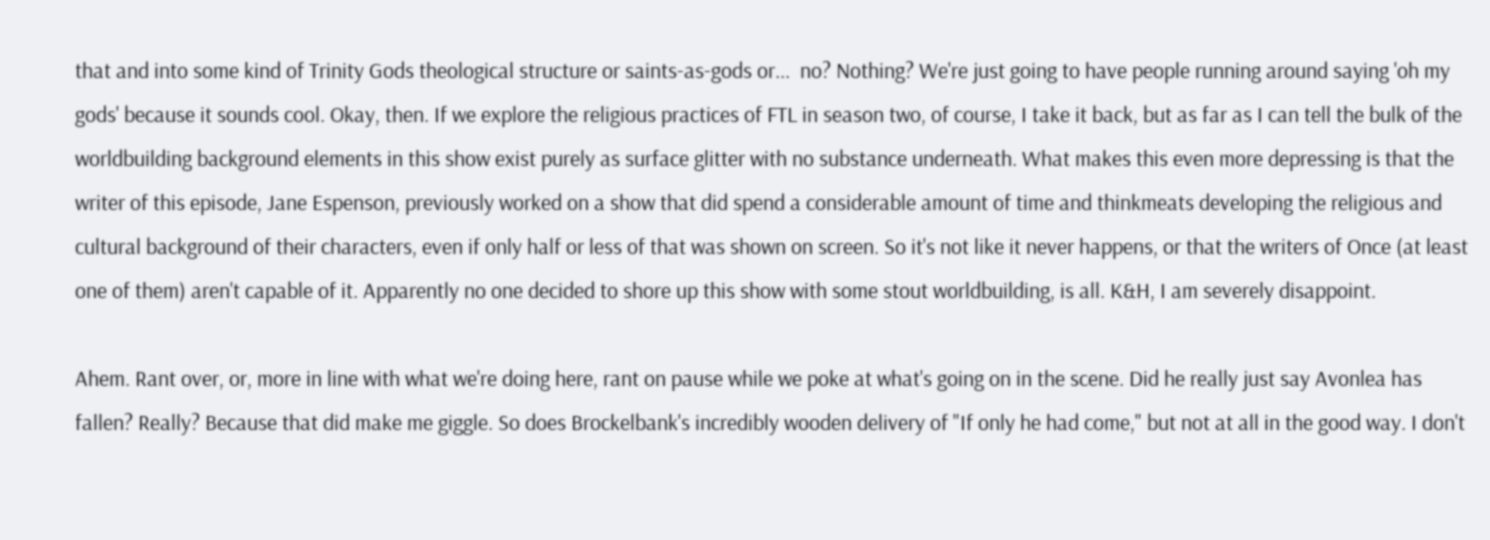that and into some kind of Trinity Gods theological structure or saints-as-gods or...  no? Nothing? We're just going to have people running around saying 'oh my gods' because it sounds cool. Okay, then. If we explore the religious practices of FTL in season two, of course, I take it back, but as far as I can tell the bulk of the worldbuilding background elements in this show exist purely as surface glitter with no substance underneath. What makes this even more depressing is that the writer of this episode, Jane Espenson, previously worked on a show that did spend a considerable amount of time and thinkmeats developing the religious and cultural background of their characters, even if only half or less of that was shown on screen. So it's not like it never happens, or that the writers of Once (at least one of them) aren't capable of it. Apparently no one decided to shore up this show with some stout worldbuilding, is all. K&H, I am severely disappoint.

Ahem. Rant over, or, more in line with what we're doing here, rant on pause while we poke at what's going on in the scene. Did he really just say Avonlea has fallen? Really? Because that did make me giggle. So does Brockelbank's incredibly wooden delivery of "If only he had come," but not at all in the good way. I don't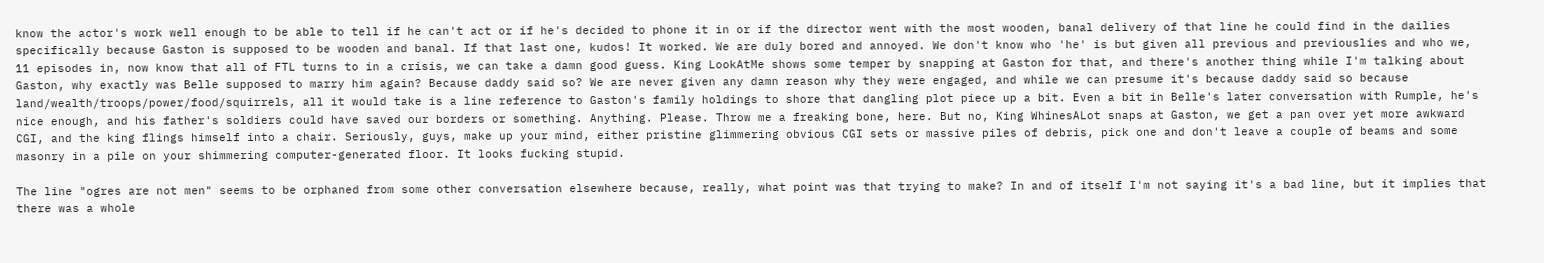know the actor's work well enough to be able to tell if he can't act or if he's decided to phone it in or if the director went with the most wooden, banal delivery of that line he could find in the dailies specifically because Gaston is supposed to be wooden and banal. If that last one, kudos! It worked. We are duly bored and annoyed. We don't know who 'he' is but given all previous and previouslies and who we, 11 episodes in, now know that all of FTL turns to in a crisis, we can take a damn good guess. King LookAtMe shows some temper by snapping at Gaston for that, and there's another thing while I'm talking about Gaston, why exactly was Belle supposed to marry him again? Because daddy said so? We are never given any damn reason why they were engaged, and while we can presume it's because daddy said so because land/wealth/troops/power/food/squirrels, all it would take is a line reference to Gaston's family holdings to shore that dangling plot piece up a bit. Even a bit in Belle's later conversation with Rumple, he's nice enough, and his father's soldiers could have saved our borders or something. Anything. Please. Throw me a freaking bone, here. But no, King WhinesALot snaps at Gaston, we get a pan over yet more awkward CGI, and the king flings himself into a chair. Seriously, guys, make up your mind, either pristine glimmering obvious CGI sets or massive piles of debris, pick one and don't leave a couple of beams and some masonry in a pile on your shimmering computer-generated floor. It looks fucking stupid.

The line "ogres are not men" seems to be orphaned from some other conversation elsewhere because, really, what point was that trying to make? In and of itself I'm not saying it's a bad line, but it implies that there was a whole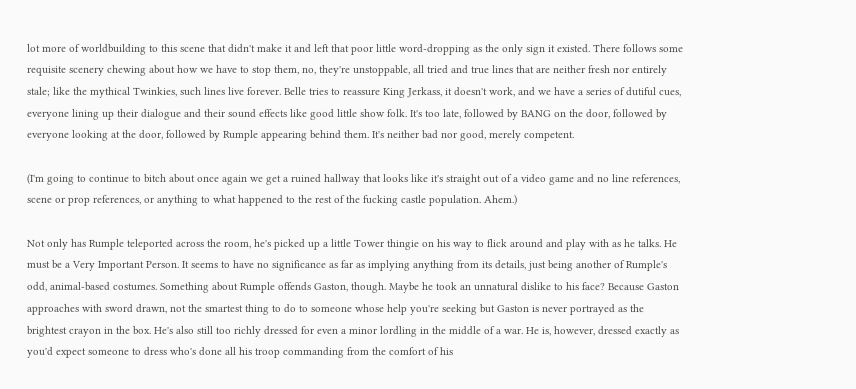lot more of worldbuilding to this scene that didn't make it and left that poor little word-dropping as the only sign it existed. There follows some requisite scenery chewing about how we have to stop them, no, they're unstoppable, all tried and true lines that are neither fresh nor entirely stale; like the mythical Twinkies, such lines live forever. Belle tries to reassure King Jerkass, it doesn't work, and we have a series of dutiful cues, everyone lining up their dialogue and their sound effects like good little show folk. It's too late, followed by BANG on the door, followed by everyone looking at the door, followed by Rumple appearing behind them. It's neither bad nor good, merely competent.

(I'm going to continue to bitch about once again we get a ruined hallway that looks like it's straight out of a video game and no line references, scene or prop references, or anything to what happened to the rest of the fucking castle population. Ahem.)

Not only has Rumple teleported across the room, he's picked up a little Tower thingie on his way to flick around and play with as he talks. He must be a Very Important Person. It seems to have no significance as far as implying anything from its details, just being another of Rumple's odd, animal-based costumes. Something about Rumple offends Gaston, though. Maybe he took an unnatural dislike to his face? Because Gaston approaches with sword drawn, not the smartest thing to do to someone whose help you're seeking but Gaston is never portrayed as the brightest crayon in the box. He's also still too richly dressed for even a minor lordling in the middle of a war. He is, however, dressed exactly as you'd expect someone to dress who's done all his troop commanding from the comfort of his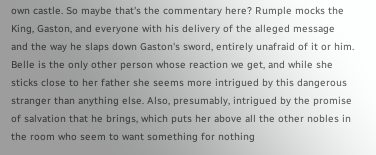own castle. So maybe that's the commentary here? Rumple mocks the King, Gaston, and everyone with his delivery of the alleged message and the way he slaps down Gaston's sword, entirely unafraid of it or him. Belle is the only other person whose reaction we get, and while she sticks close to her father she seems more intrigued by this dangerous stranger than anything else. Also, presumably, intrigued by the promise of salvation that he brings, which puts her above all the other nobles in the room who seem to want something for nothing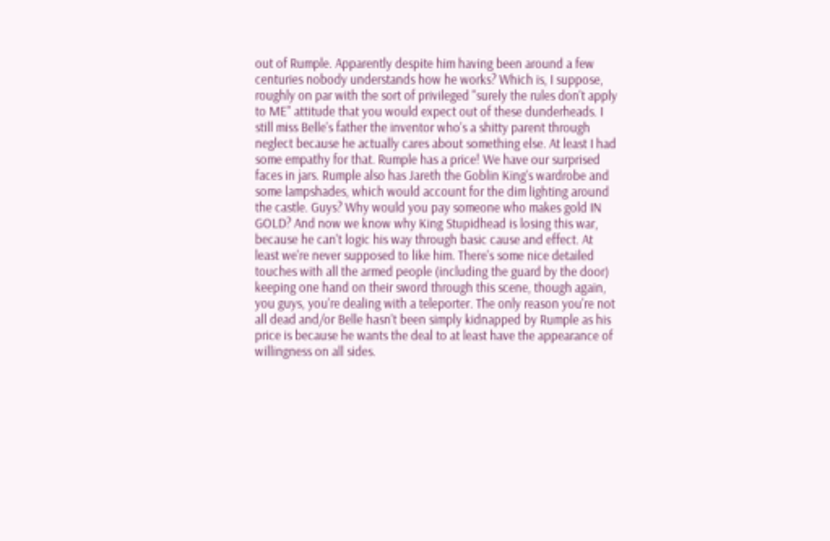out of Rumple. Apparently despite him having been around a few centuries nobody understands how he works? Which is, I suppose, roughly on par with the sort of privileged "surely the rules don't apply to ME" attitude that you would expect out of these dunderheads. I still miss Belle's father the inventor who's a shitty parent through neglect because he actually cares about something else. At least I had some empathy for that. Rumple has a price! We have our surprised faces in jars. Rumple also has Jareth the Goblin King's wardrobe and some lampshades, which would account for the dim lighting around the castle. Guys? Why would you pay someone who makes gold IN GOLD? And now we know why King Stupidhead is losing this war, because he can't logic his way through basic cause and effect. At least we're never supposed to like him. There's some nice detailed touches with all the armed people (including the guard by the door) keeping one hand on their sword through this scene, though again, you guys, you're dealing with a teleporter. The only reason you're not all dead and/or Belle hasn't been simply kidnapped by Rumple as his price is because he wants the deal to at least have the appearance of willingness on all sides.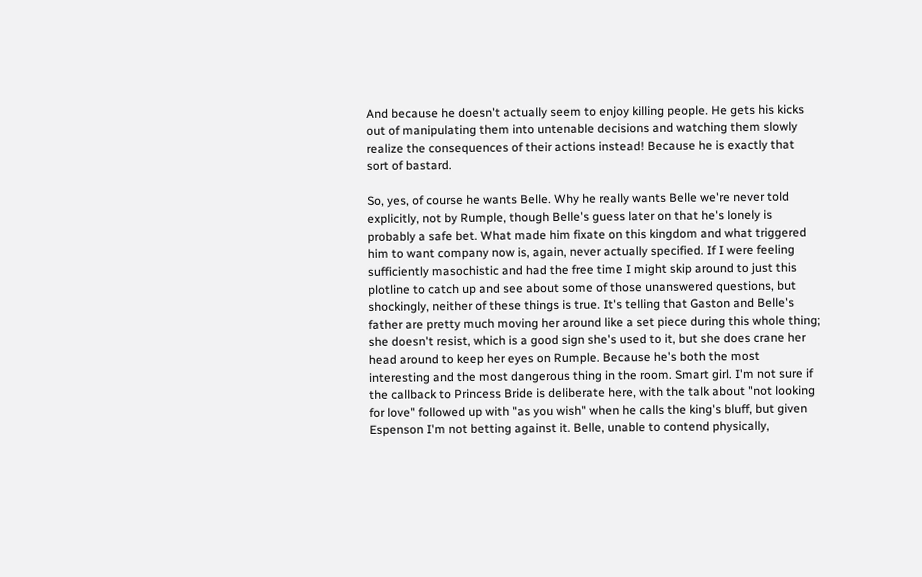And because he doesn't actually seem to enjoy killing people. He gets his kicks out of manipulating them into untenable decisions and watching them slowly realize the consequences of their actions instead! Because he is exactly that sort of bastard.

So, yes, of course he wants Belle. Why he really wants Belle we're never told explicitly, not by Rumple, though Belle's guess later on that he's lonely is probably a safe bet. What made him fixate on this kingdom and what triggered him to want company now is, again, never actually specified. If I were feeling sufficiently masochistic and had the free time I might skip around to just this plotline to catch up and see about some of those unanswered questions, but shockingly, neither of these things is true. It's telling that Gaston and Belle's father are pretty much moving her around like a set piece during this whole thing; she doesn't resist, which is a good sign she's used to it, but she does crane her head around to keep her eyes on Rumple. Because he's both the most interesting and the most dangerous thing in the room. Smart girl. I'm not sure if the callback to Princess Bride is deliberate here, with the talk about "not looking for love" followed up with "as you wish" when he calls the king's bluff, but given Espenson I'm not betting against it. Belle, unable to contend physically,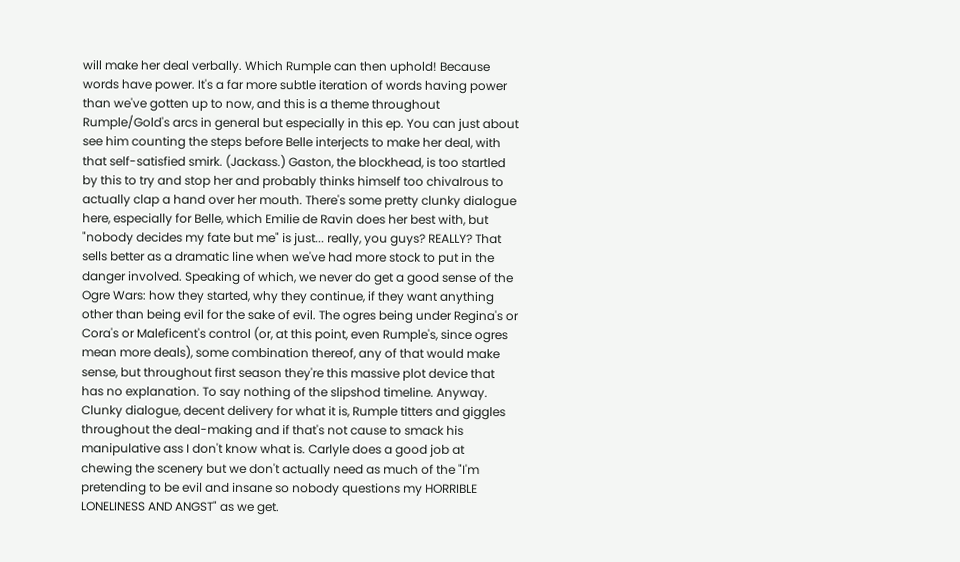will make her deal verbally. Which Rumple can then uphold! Because words have power. It's a far more subtle iteration of words having power than we've gotten up to now, and this is a theme throughout Rumple/Gold's arcs in general but especially in this ep. You can just about see him counting the steps before Belle interjects to make her deal, with that self-satisfied smirk. (Jackass.) Gaston, the blockhead, is too startled by this to try and stop her and probably thinks himself too chivalrous to actually clap a hand over her mouth. There's some pretty clunky dialogue here, especially for Belle, which Emilie de Ravin does her best with, but "nobody decides my fate but me" is just... really, you guys? REALLY? That sells better as a dramatic line when we've had more stock to put in the danger involved. Speaking of which, we never do get a good sense of the Ogre Wars: how they started, why they continue, if they want anything other than being evil for the sake of evil. The ogres being under Regina's or Cora's or Maleficent's control (or, at this point, even Rumple's, since ogres mean more deals), some combination thereof, any of that would make sense, but throughout first season they're this massive plot device that has no explanation. To say nothing of the slipshod timeline. Anyway. Clunky dialogue, decent delivery for what it is, Rumple titters and giggles throughout the deal-making and if that's not cause to smack his manipulative ass I don't know what is. Carlyle does a good job at chewing the scenery but we don't actually need as much of the "I'm pretending to be evil and insane so nobody questions my HORRIBLE LONELINESS AND ANGST" as we get.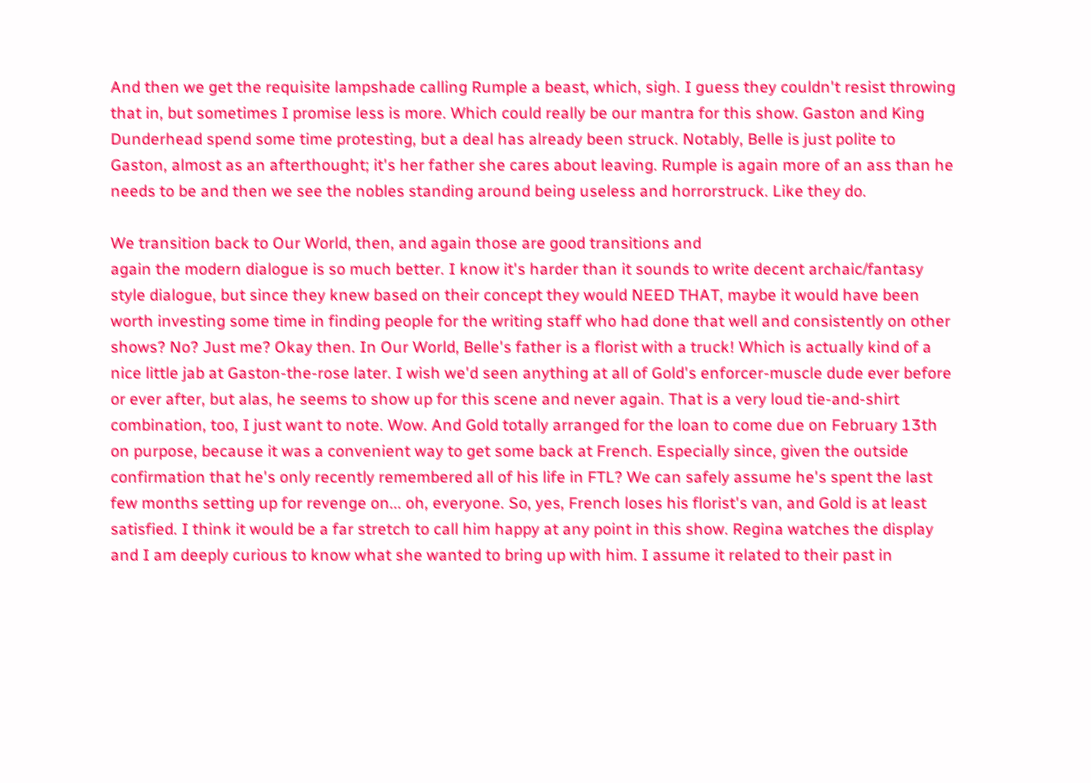And then we get the requisite lampshade calling Rumple a beast, which, sigh. I guess they couldn't resist throwing that in, but sometimes I promise less is more. Which could really be our mantra for this show. Gaston and King Dunderhead spend some time protesting, but a deal has already been struck. Notably, Belle is just polite to Gaston, almost as an afterthought; it's her father she cares about leaving. Rumple is again more of an ass than he needs to be and then we see the nobles standing around being useless and horrorstruck. Like they do.

We transition back to Our World, then, and again those are good transitions and
again the modern dialogue is so much better. I know it's harder than it sounds to write decent archaic/fantasy style dialogue, but since they knew based on their concept they would NEED THAT, maybe it would have been worth investing some time in finding people for the writing staff who had done that well and consistently on other shows? No? Just me? Okay then. In Our World, Belle's father is a florist with a truck! Which is actually kind of a nice little jab at Gaston-the-rose later. I wish we'd seen anything at all of Gold's enforcer-muscle dude ever before or ever after, but alas, he seems to show up for this scene and never again. That is a very loud tie-and-shirt combination, too, I just want to note. Wow. And Gold totally arranged for the loan to come due on February 13th on purpose, because it was a convenient way to get some back at French. Especially since, given the outside confirmation that he's only recently remembered all of his life in FTL? We can safely assume he's spent the last few months setting up for revenge on... oh, everyone. So, yes, French loses his florist's van, and Gold is at least satisfied. I think it would be a far stretch to call him happy at any point in this show. Regina watches the display and I am deeply curious to know what she wanted to bring up with him. I assume it related to their past in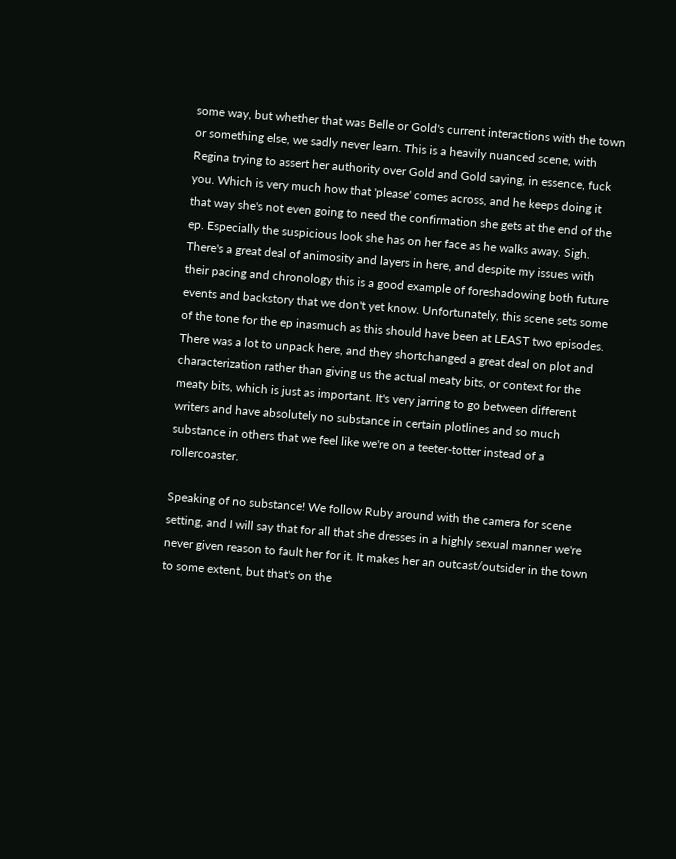some way, but whether that was Belle or Gold's current interactions with the town or something else, we sadly never learn. This is a heavily nuanced scene, with Regina trying to assert her authority over Gold and Gold saying, in essence, fuck you. Which is very much how that 'please' comes across, and he keeps doing it that way she's not even going to need the confirmation she gets at the end of the ep. Especially the suspicious look she has on her face as he walks away. Sigh. There's a great deal of animosity and layers in here, and despite my issues with their pacing and chronology this is a good example of foreshadowing both future events and backstory that we don't yet know. Unfortunately, this scene sets some of the tone for the ep inasmuch as this should have been at LEAST two episodes. There was a lot to unpack here, and they shortchanged a great deal on plot and characterization rather than giving us the actual meaty bits, or context for the meaty bits, which is just as important. It's very jarring to go between different writers and have absolutely no substance in certain plotlines and so much substance in others that we feel like we're on a teeter-totter instead of a rollercoaster.

Speaking of no substance! We follow Ruby around with the camera for scene setting, and I will say that for all that she dresses in a highly sexual manner we're never given reason to fault her for it. It makes her an outcast/outsider in the town to some extent, but that's on the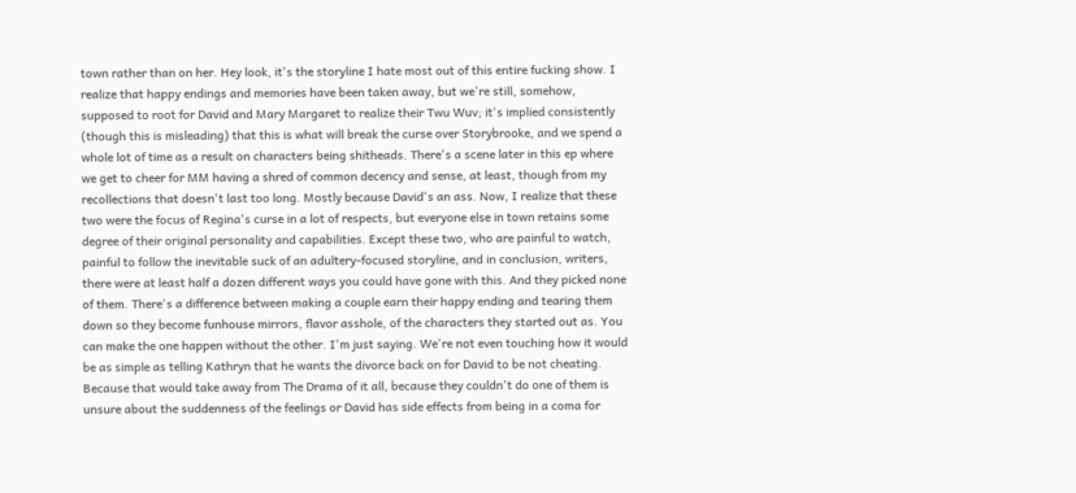town rather than on her. Hey look, it's the storyline I hate most out of this entire fucking show. I realize that happy endings and memories have been taken away, but we're still, somehow, supposed to root for David and Mary Margaret to realize their Twu Wuv; it's implied consistently (though this is misleading) that this is what will break the curse over Storybrooke, and we spend a whole lot of time as a result on characters being shitheads. There's a scene later in this ep where we get to cheer for MM having a shred of common decency and sense, at least, though from my recollections that doesn't last too long. Mostly because David's an ass. Now, I realize that these two were the focus of Regina's curse in a lot of respects, but everyone else in town retains some degree of their original personality and capabilities. Except these two, who are painful to watch, painful to follow the inevitable suck of an adultery-focused storyline, and in conclusion, writers, there were at least half a dozen different ways you could have gone with this. And they picked none of them. There's a difference between making a couple earn their happy ending and tearing them down so they become funhouse mirrors, flavor asshole, of the characters they started out as. You can make the one happen without the other. I'm just saying. We're not even touching how it would be as simple as telling Kathryn that he wants the divorce back on for David to be not cheating. Because that would take away from The Drama of it all, because they couldn't do one of them is unsure about the suddenness of the feelings or David has side effects from being in a coma for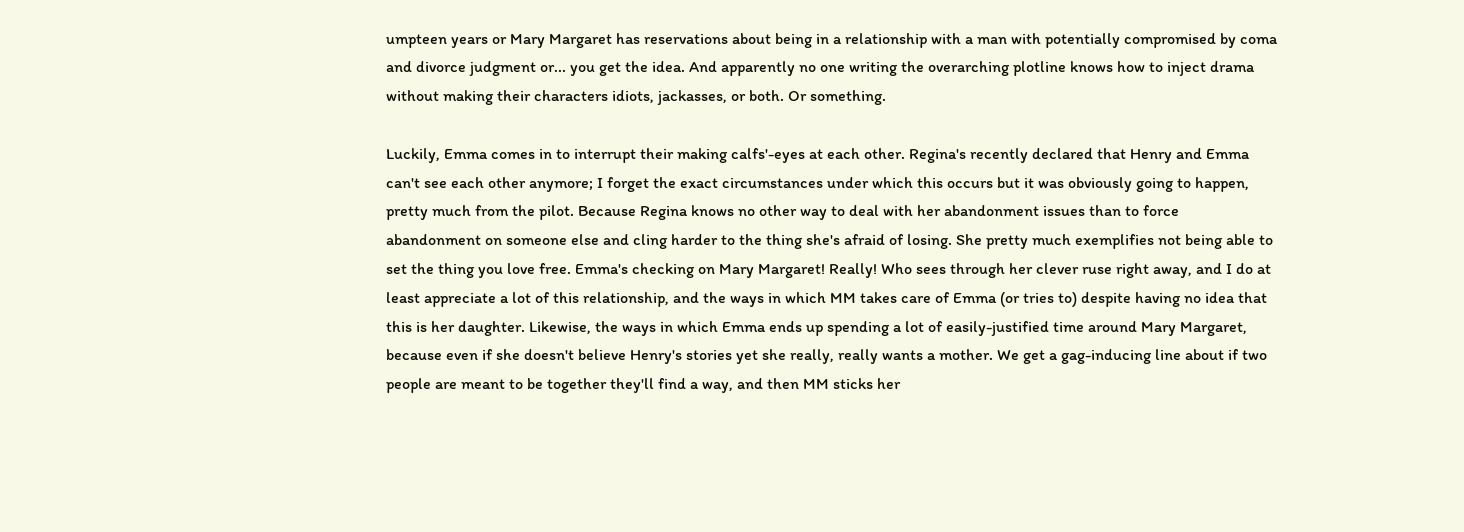umpteen years or Mary Margaret has reservations about being in a relationship with a man with potentially compromised by coma and divorce judgment or... you get the idea. And apparently no one writing the overarching plotline knows how to inject drama without making their characters idiots, jackasses, or both. Or something.

Luckily, Emma comes in to interrupt their making calfs'-eyes at each other. Regina's recently declared that Henry and Emma can't see each other anymore; I forget the exact circumstances under which this occurs but it was obviously going to happen, pretty much from the pilot. Because Regina knows no other way to deal with her abandonment issues than to force abandonment on someone else and cling harder to the thing she's afraid of losing. She pretty much exemplifies not being able to set the thing you love free. Emma's checking on Mary Margaret! Really! Who sees through her clever ruse right away, and I do at least appreciate a lot of this relationship, and the ways in which MM takes care of Emma (or tries to) despite having no idea that this is her daughter. Likewise, the ways in which Emma ends up spending a lot of easily-justified time around Mary Margaret, because even if she doesn't believe Henry's stories yet she really, really wants a mother. We get a gag-inducing line about if two people are meant to be together they'll find a way, and then MM sticks her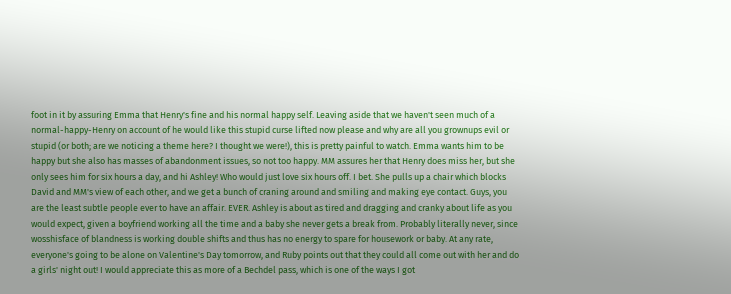foot in it by assuring Emma that Henry's fine and his normal happy self. Leaving aside that we haven't seen much of a normal-happy-Henry on account of he would like this stupid curse lifted now please and why are all you grownups evil or stupid (or both; are we noticing a theme here? I thought we were!), this is pretty painful to watch. Emma wants him to be happy but she also has masses of abandonment issues, so not too happy. MM assures her that Henry does miss her, but she only sees him for six hours a day, and hi Ashley! Who would just love six hours off. I bet. She pulls up a chair which blocks David and MM's view of each other, and we get a bunch of craning around and smiling and making eye contact. Guys, you are the least subtle people ever to have an affair. EVER. Ashley is about as tired and dragging and cranky about life as you would expect, given a boyfriend working all the time and a baby she never gets a break from. Probably literally never, since wosshisface of blandness is working double shifts and thus has no energy to spare for housework or baby. At any rate, everyone's going to be alone on Valentine's Day tomorrow, and Ruby points out that they could all come out with her and do a girls' night out! I would appreciate this as more of a Bechdel pass, which is one of the ways I got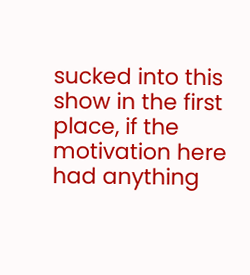sucked into this show in the first place, if the motivation here had anything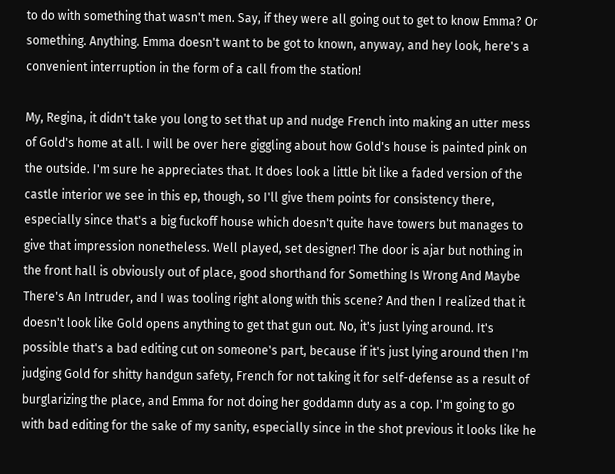to do with something that wasn't men. Say, if they were all going out to get to know Emma? Or something. Anything. Emma doesn't want to be got to known, anyway, and hey look, here's a convenient interruption in the form of a call from the station!

My, Regina, it didn't take you long to set that up and nudge French into making an utter mess of Gold's home at all. I will be over here giggling about how Gold's house is painted pink on the outside. I'm sure he appreciates that. It does look a little bit like a faded version of the castle interior we see in this ep, though, so I'll give them points for consistency there, especially since that's a big fuckoff house which doesn't quite have towers but manages to give that impression nonetheless. Well played, set designer! The door is ajar but nothing in the front hall is obviously out of place, good shorthand for Something Is Wrong And Maybe There's An Intruder, and I was tooling right along with this scene? And then I realized that it doesn't look like Gold opens anything to get that gun out. No, it's just lying around. It's possible that's a bad editing cut on someone's part, because if it's just lying around then I'm judging Gold for shitty handgun safety, French for not taking it for self-defense as a result of burglarizing the place, and Emma for not doing her goddamn duty as a cop. I'm going to go with bad editing for the sake of my sanity, especially since in the shot previous it looks like he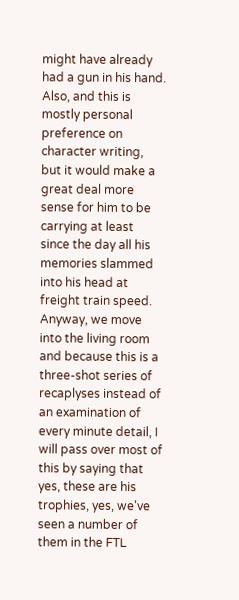might have already had a gun in his hand. Also, and this is mostly personal preference on character writing, but it would make a great deal more sense for him to be carrying at least since the day all his memories slammed into his head at freight train speed. Anyway, we move into the living room and because this is a three-shot series of recaplyses instead of an examination of every minute detail, I will pass over most of this by saying that yes, these are his trophies, yes, we've seen a number of them in the FTL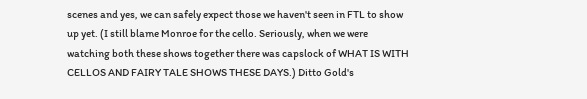scenes and yes, we can safely expect those we haven't seen in FTL to show up yet. (I still blame Monroe for the cello. Seriously, when we were watching both these shows together there was capslock of WHAT IS WITH CELLOS AND FAIRY TALE SHOWS THESE DAYS.) Ditto Gold's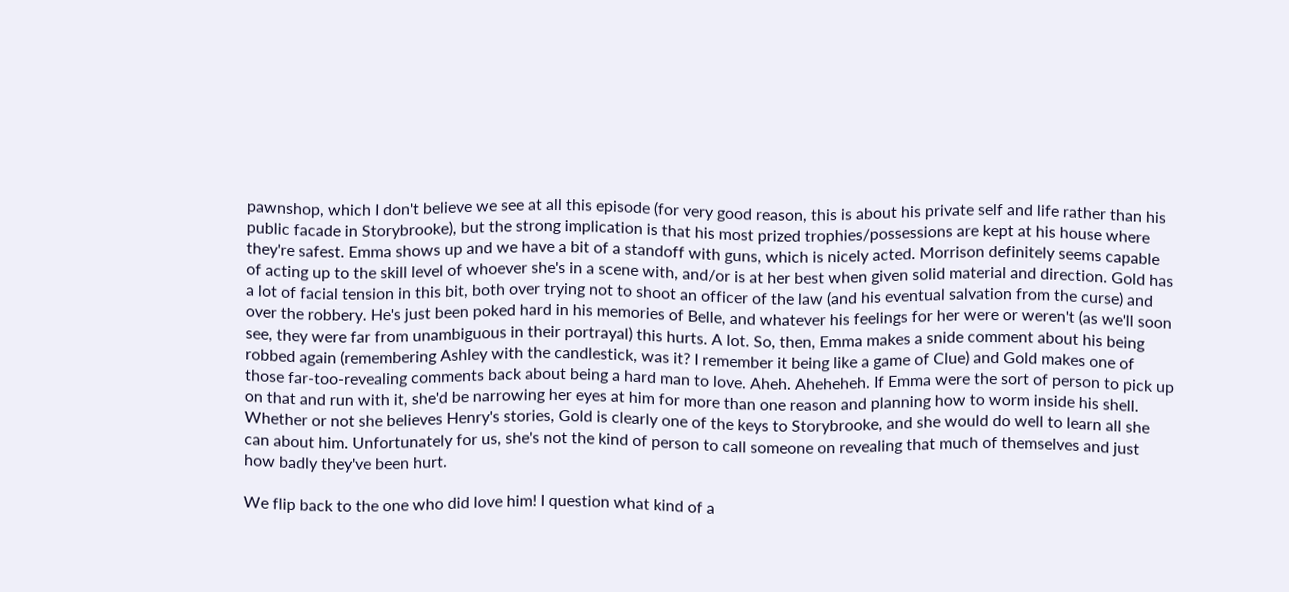pawnshop, which I don't believe we see at all this episode (for very good reason, this is about his private self and life rather than his public facade in Storybrooke), but the strong implication is that his most prized trophies/possessions are kept at his house where they're safest. Emma shows up and we have a bit of a standoff with guns, which is nicely acted. Morrison definitely seems capable of acting up to the skill level of whoever she's in a scene with, and/or is at her best when given solid material and direction. Gold has a lot of facial tension in this bit, both over trying not to shoot an officer of the law (and his eventual salvation from the curse) and over the robbery. He's just been poked hard in his memories of Belle, and whatever his feelings for her were or weren't (as we'll soon see, they were far from unambiguous in their portrayal) this hurts. A lot. So, then, Emma makes a snide comment about his being robbed again (remembering Ashley with the candlestick, was it? I remember it being like a game of Clue) and Gold makes one of those far-too-revealing comments back about being a hard man to love. Aheh. Aheheheh. If Emma were the sort of person to pick up on that and run with it, she'd be narrowing her eyes at him for more than one reason and planning how to worm inside his shell. Whether or not she believes Henry's stories, Gold is clearly one of the keys to Storybrooke, and she would do well to learn all she can about him. Unfortunately for us, she's not the kind of person to call someone on revealing that much of themselves and just how badly they've been hurt.

We flip back to the one who did love him! I question what kind of a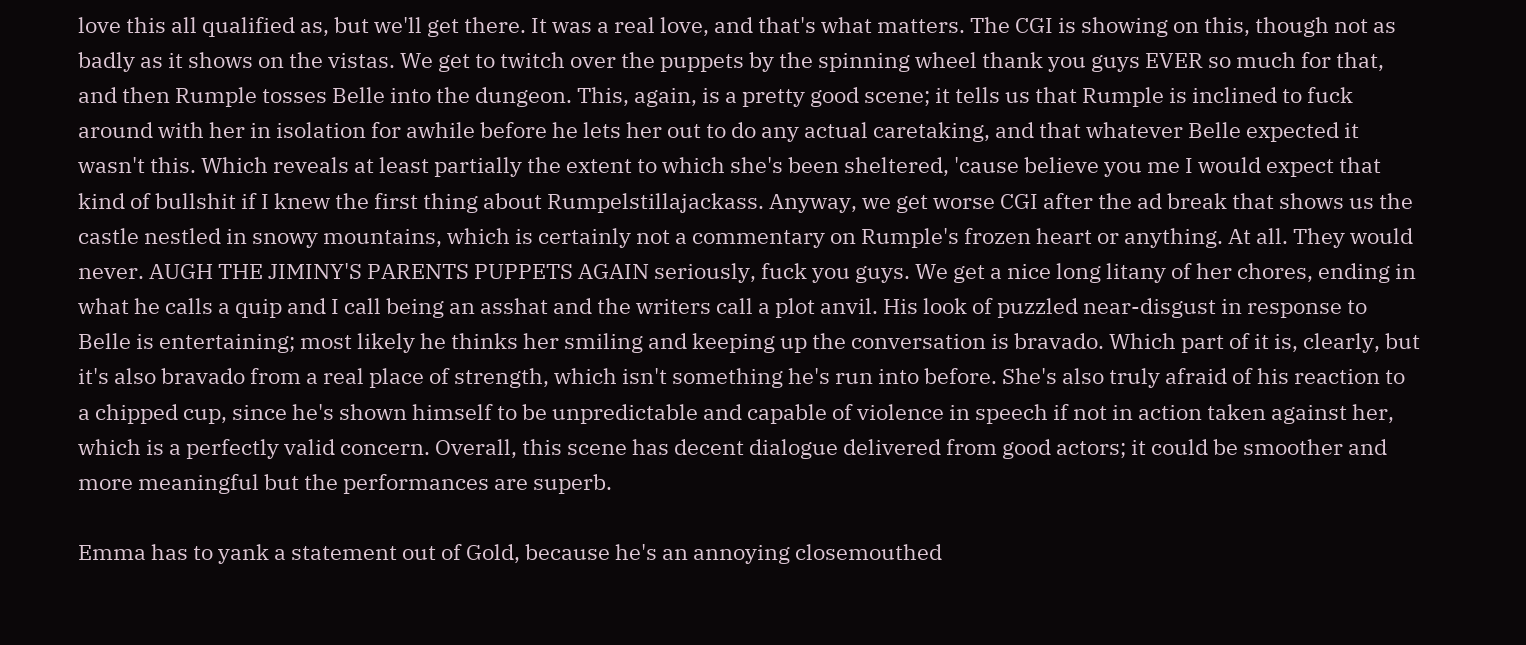love this all qualified as, but we'll get there. It was a real love, and that's what matters. The CGI is showing on this, though not as badly as it shows on the vistas. We get to twitch over the puppets by the spinning wheel thank you guys EVER so much for that, and then Rumple tosses Belle into the dungeon. This, again, is a pretty good scene; it tells us that Rumple is inclined to fuck around with her in isolation for awhile before he lets her out to do any actual caretaking, and that whatever Belle expected it wasn't this. Which reveals at least partially the extent to which she's been sheltered, 'cause believe you me I would expect that kind of bullshit if I knew the first thing about Rumpelstillajackass. Anyway, we get worse CGI after the ad break that shows us the castle nestled in snowy mountains, which is certainly not a commentary on Rumple's frozen heart or anything. At all. They would never. AUGH THE JIMINY'S PARENTS PUPPETS AGAIN seriously, fuck you guys. We get a nice long litany of her chores, ending in what he calls a quip and I call being an asshat and the writers call a plot anvil. His look of puzzled near-disgust in response to Belle is entertaining; most likely he thinks her smiling and keeping up the conversation is bravado. Which part of it is, clearly, but it's also bravado from a real place of strength, which isn't something he's run into before. She's also truly afraid of his reaction to a chipped cup, since he's shown himself to be unpredictable and capable of violence in speech if not in action taken against her, which is a perfectly valid concern. Overall, this scene has decent dialogue delivered from good actors; it could be smoother and more meaningful but the performances are superb.

Emma has to yank a statement out of Gold, because he's an annoying closemouthed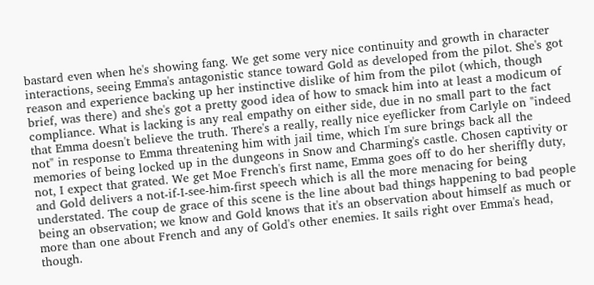bastard even when he's showing fang. We get some very nice continuity and growth in character interactions, seeing Emma's antagonistic stance toward Gold as developed from the pilot. She's got reason and experience backing up her instinctive dislike of him from the pilot (which, though brief, was there) and she's got a pretty good idea of how to smack him into at least a modicum of compliance. What is lacking is any real empathy on either side, due in no small part to the fact that Emma doesn't believe the truth. There's a really, really nice eyeflicker from Carlyle on "indeed not" in response to Emma threatening him with jail time, which I'm sure brings back all the memories of being locked up in the dungeons in Snow and Charming's castle. Chosen captivity or not, I expect that grated. We get Moe French's first name, Emma goes off to do her sheriffly duty, and Gold delivers a not-if-I-see-him-first speech which is all the more menacing for being understated. The coup de grace of this scene is the line about bad things happening to bad people being an observation; we know and Gold knows that it's an observation about himself as much or more than one about French and any of Gold's other enemies. It sails right over Emma's head, though.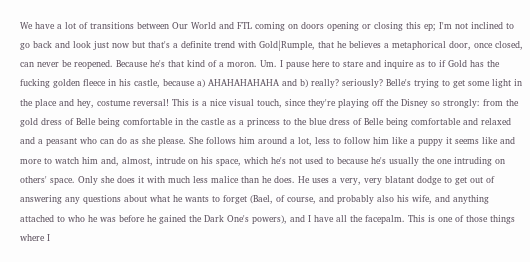We have a lot of transitions between Our World and FTL coming on doors opening or closing this ep; I'm not inclined to go back and look just now but that's a definite trend with Gold|Rumple, that he believes a metaphorical door, once closed, can never be reopened. Because he's that kind of a moron. Um. I pause here to stare and inquire as to if Gold has the fucking golden fleece in his castle, because a) AHAHAHAHAHA and b) really? seriously? Belle's trying to get some light in the place and hey, costume reversal! This is a nice visual touch, since they're playing off the Disney so strongly: from the gold dress of Belle being comfortable in the castle as a princess to the blue dress of Belle being comfortable and relaxed and a peasant who can do as she please. She follows him around a lot, less to follow him like a puppy it seems like and more to watch him and, almost, intrude on his space, which he's not used to because he's usually the one intruding on others' space. Only she does it with much less malice than he does. He uses a very, very blatant dodge to get out of answering any questions about what he wants to forget (Bael, of course, and probably also his wife, and anything attached to who he was before he gained the Dark One's powers), and I have all the facepalm. This is one of those things where I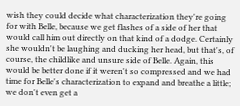wish they could decide what characterization they're going for with Belle, because we get flashes of a side of her that would call him out directly on that kind of a dodge. Certainly she wouldn't be laughing and ducking her head, but that's, of course, the childlike and unsure side of Belle. Again, this would be better done if it weren't so compressed and we had time for Belle's characterization to expand and breathe a little; we don't even get a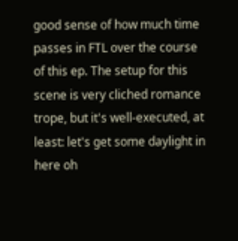good sense of how much time passes in FTL over the course of this ep. The setup for this scene is very cliched romance trope, but it's well-executed, at least: let's get some daylight in here oh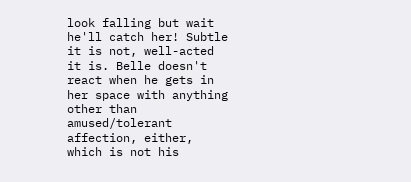look falling but wait he'll catch her! Subtle it is not, well-acted it is. Belle doesn't react when he gets in her space with anything other than amused/tolerant affection, either, which is not his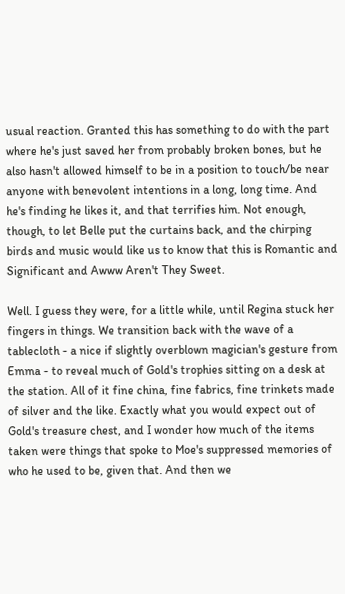usual reaction. Granted this has something to do with the part where he's just saved her from probably broken bones, but he also hasn't allowed himself to be in a position to touch/be near anyone with benevolent intentions in a long, long time. And he's finding he likes it, and that terrifies him. Not enough, though, to let Belle put the curtains back, and the chirping birds and music would like us to know that this is Romantic and Significant and Awww Aren't They Sweet.

Well. I guess they were, for a little while, until Regina stuck her fingers in things. We transition back with the wave of a tablecloth - a nice if slightly overblown magician's gesture from Emma - to reveal much of Gold's trophies sitting on a desk at the station. All of it fine china, fine fabrics, fine trinkets made of silver and the like. Exactly what you would expect out of Gold's treasure chest, and I wonder how much of the items taken were things that spoke to Moe's suppressed memories of who he used to be, given that. And then we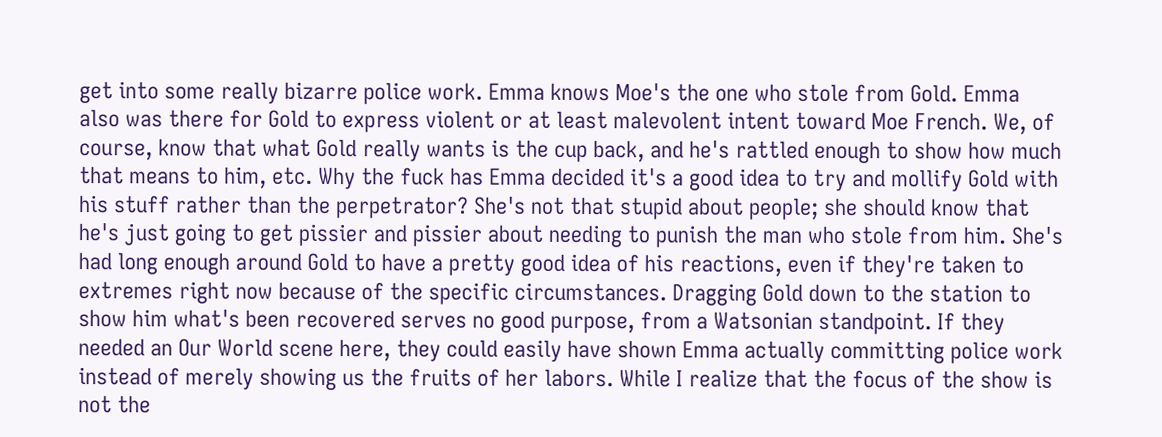get into some really bizarre police work. Emma knows Moe's the one who stole from Gold. Emma also was there for Gold to express violent or at least malevolent intent toward Moe French. We, of course, know that what Gold really wants is the cup back, and he's rattled enough to show how much that means to him, etc. Why the fuck has Emma decided it's a good idea to try and mollify Gold with his stuff rather than the perpetrator? She's not that stupid about people; she should know that he's just going to get pissier and pissier about needing to punish the man who stole from him. She's had long enough around Gold to have a pretty good idea of his reactions, even if they're taken to extremes right now because of the specific circumstances. Dragging Gold down to the station to show him what's been recovered serves no good purpose, from a Watsonian standpoint. If they needed an Our World scene here, they could easily have shown Emma actually committing police work instead of merely showing us the fruits of her labors. While I realize that the focus of the show is not the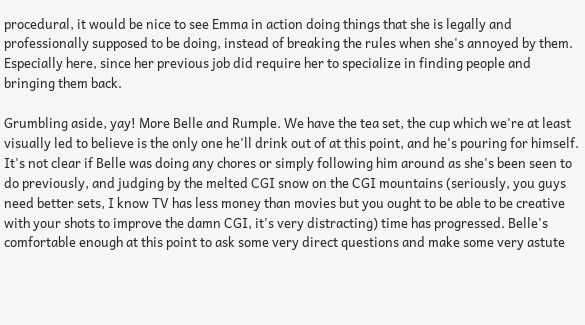procedural, it would be nice to see Emma in action doing things that she is legally and professionally supposed to be doing, instead of breaking the rules when she's annoyed by them. Especially here, since her previous job did require her to specialize in finding people and bringing them back.

Grumbling aside, yay! More Belle and Rumple. We have the tea set, the cup which we're at least visually led to believe is the only one he'll drink out of at this point, and he's pouring for himself. It's not clear if Belle was doing any chores or simply following him around as she's been seen to do previously, and judging by the melted CGI snow on the CGI mountains (seriously, you guys need better sets, I know TV has less money than movies but you ought to be able to be creative with your shots to improve the damn CGI, it's very distracting) time has progressed. Belle's comfortable enough at this point to ask some very direct questions and make some very astute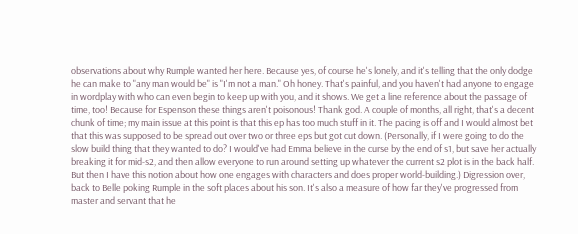observations about why Rumple wanted her here. Because yes, of course he's lonely, and it's telling that the only dodge he can make to "any man would be" is "I'm not a man." Oh honey. That's painful, and you haven't had anyone to engage in wordplay with who can even begin to keep up with you, and it shows. We get a line reference about the passage of time, too! Because for Espenson these things aren't poisonous! Thank god. A couple of months, all right, that's a decent chunk of time; my main issue at this point is that this ep has too much stuff in it. The pacing is off and I would almost bet that this was supposed to be spread out over two or three eps but got cut down. (Personally, if I were going to do the slow build thing that they wanted to do? I would've had Emma believe in the curse by the end of s1, but save her actually breaking it for mid-s2, and then allow everyone to run around setting up whatever the current s2 plot is in the back half. But then I have this notion about how one engages with characters and does proper world-building.) Digression over, back to Belle poking Rumple in the soft places about his son. It's also a measure of how far they've progressed from master and servant that he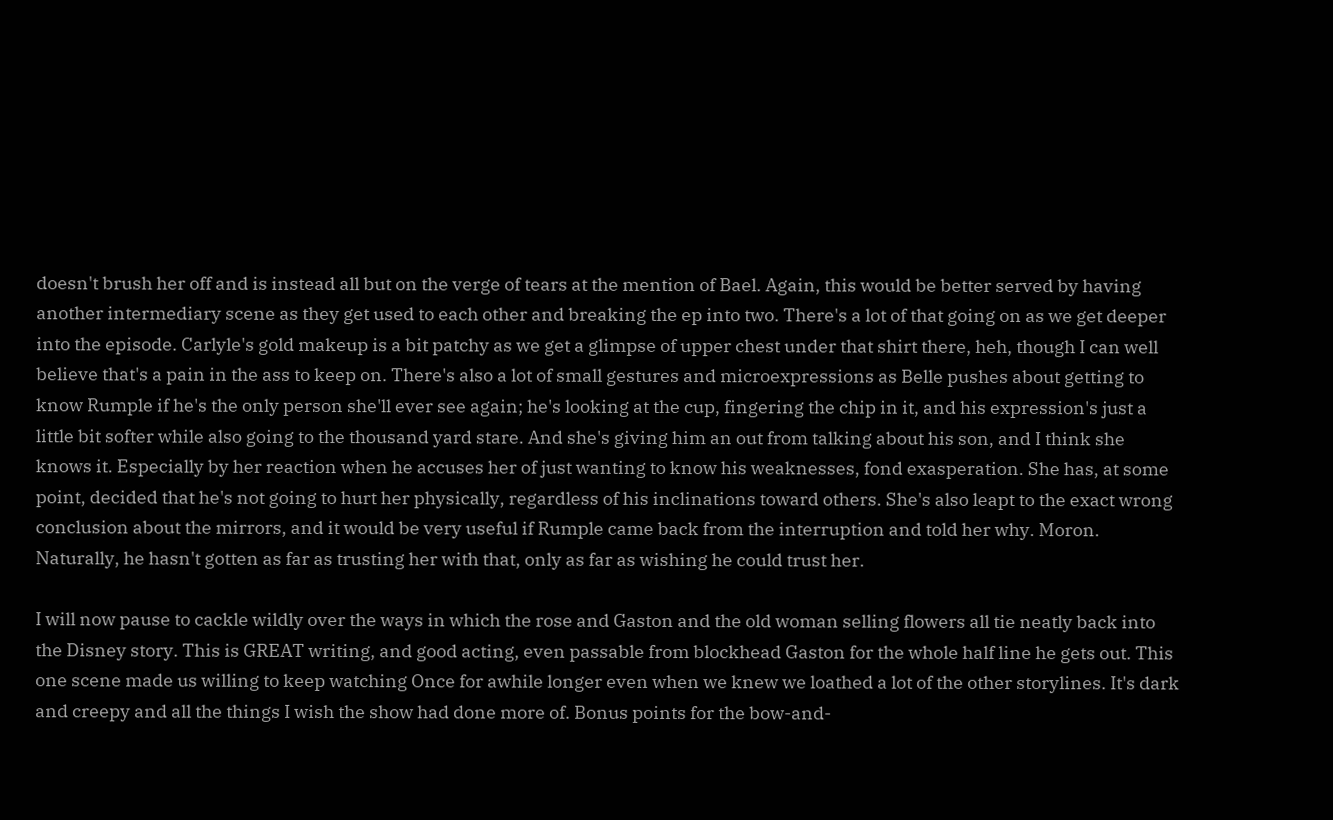doesn't brush her off and is instead all but on the verge of tears at the mention of Bael. Again, this would be better served by having another intermediary scene as they get used to each other and breaking the ep into two. There's a lot of that going on as we get deeper into the episode. Carlyle's gold makeup is a bit patchy as we get a glimpse of upper chest under that shirt there, heh, though I can well believe that's a pain in the ass to keep on. There's also a lot of small gestures and microexpressions as Belle pushes about getting to know Rumple if he's the only person she'll ever see again; he's looking at the cup, fingering the chip in it, and his expression's just a little bit softer while also going to the thousand yard stare. And she's giving him an out from talking about his son, and I think she knows it. Especially by her reaction when he accuses her of just wanting to know his weaknesses, fond exasperation. She has, at some point, decided that he's not going to hurt her physically, regardless of his inclinations toward others. She's also leapt to the exact wrong conclusion about the mirrors, and it would be very useful if Rumple came back from the interruption and told her why. Moron. Naturally, he hasn't gotten as far as trusting her with that, only as far as wishing he could trust her.

I will now pause to cackle wildly over the ways in which the rose and Gaston and the old woman selling flowers all tie neatly back into the Disney story. This is GREAT writing, and good acting, even passable from blockhead Gaston for the whole half line he gets out. This one scene made us willing to keep watching Once for awhile longer even when we knew we loathed a lot of the other storylines. It's dark and creepy and all the things I wish the show had done more of. Bonus points for the bow-and-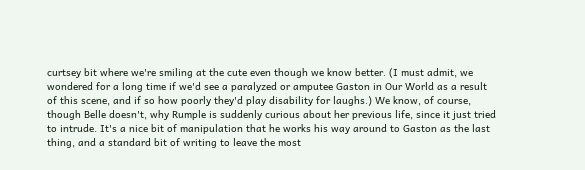curtsey bit where we're smiling at the cute even though we know better. (I must admit, we wondered for a long time if we'd see a paralyzed or amputee Gaston in Our World as a result of this scene, and if so how poorly they'd play disability for laughs.) We know, of course, though Belle doesn't, why Rumple is suddenly curious about her previous life, since it just tried to intrude. It's a nice bit of manipulation that he works his way around to Gaston as the last thing, and a standard bit of writing to leave the most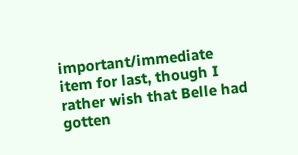important/immediate item for last, though I rather wish that Belle had gotten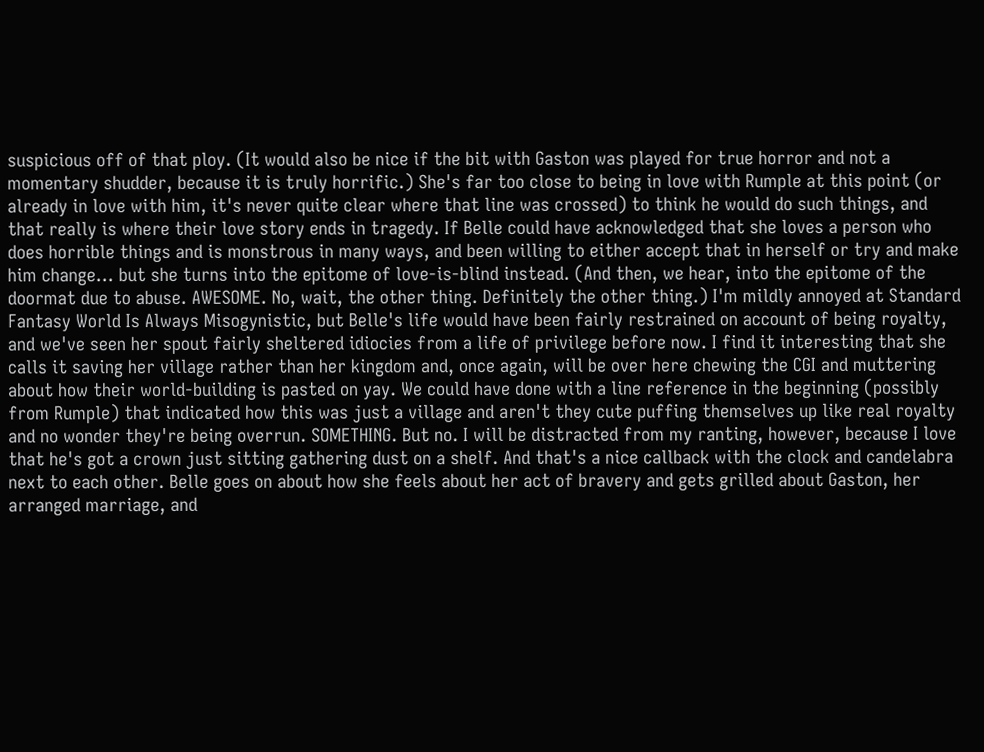suspicious off of that ploy. (It would also be nice if the bit with Gaston was played for true horror and not a momentary shudder, because it is truly horrific.) She's far too close to being in love with Rumple at this point (or already in love with him, it's never quite clear where that line was crossed) to think he would do such things, and that really is where their love story ends in tragedy. If Belle could have acknowledged that she loves a person who does horrible things and is monstrous in many ways, and been willing to either accept that in herself or try and make him change... but she turns into the epitome of love-is-blind instead. (And then, we hear, into the epitome of the doormat due to abuse. AWESOME. No, wait, the other thing. Definitely the other thing.) I'm mildly annoyed at Standard Fantasy World Is Always Misogynistic, but Belle's life would have been fairly restrained on account of being royalty, and we've seen her spout fairly sheltered idiocies from a life of privilege before now. I find it interesting that she calls it saving her village rather than her kingdom and, once again, will be over here chewing the CGI and muttering about how their world-building is pasted on yay. We could have done with a line reference in the beginning (possibly from Rumple) that indicated how this was just a village and aren't they cute puffing themselves up like real royalty and no wonder they're being overrun. SOMETHING. But no. I will be distracted from my ranting, however, because I love that he's got a crown just sitting gathering dust on a shelf. And that's a nice callback with the clock and candelabra next to each other. Belle goes on about how she feels about her act of bravery and gets grilled about Gaston, her arranged marriage, and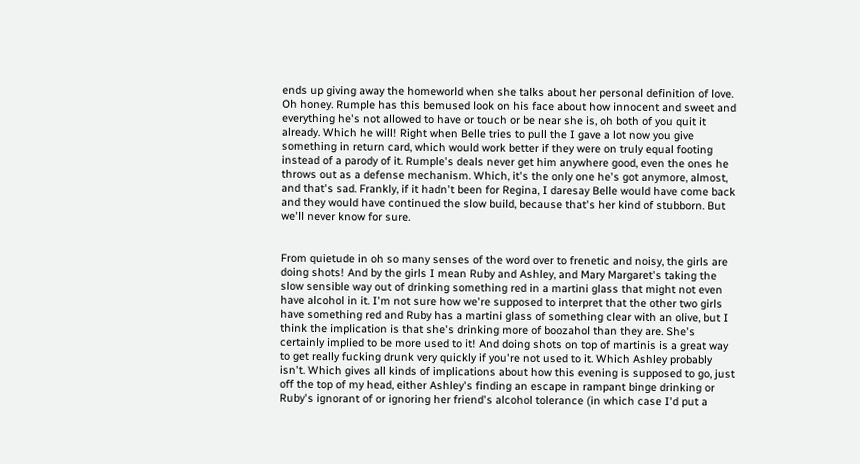ends up giving away the homeworld when she talks about her personal definition of love. Oh honey. Rumple has this bemused look on his face about how innocent and sweet and everything he's not allowed to have or touch or be near she is, oh both of you quit it already. Which he will! Right when Belle tries to pull the I gave a lot now you give something in return card, which would work better if they were on truly equal footing instead of a parody of it. Rumple's deals never get him anywhere good, even the ones he throws out as a defense mechanism. Which, it's the only one he's got anymore, almost, and that's sad. Frankly, if it hadn't been for Regina, I daresay Belle would have come back and they would have continued the slow build, because that's her kind of stubborn. But we'll never know for sure.


From quietude in oh so many senses of the word over to frenetic and noisy, the girls are doing shots! And by the girls I mean Ruby and Ashley, and Mary Margaret's taking the slow sensible way out of drinking something red in a martini glass that might not even have alcohol in it. I'm not sure how we're supposed to interpret that the other two girls have something red and Ruby has a martini glass of something clear with an olive, but I think the implication is that she's drinking more of boozahol than they are. She's certainly implied to be more used to it! And doing shots on top of martinis is a great way to get really fucking drunk very quickly if you're not used to it. Which Ashley probably isn't. Which gives all kinds of implications about how this evening is supposed to go, just off the top of my head, either Ashley's finding an escape in rampant binge drinking or Ruby's ignorant of or ignoring her friend's alcohol tolerance (in which case I'd put a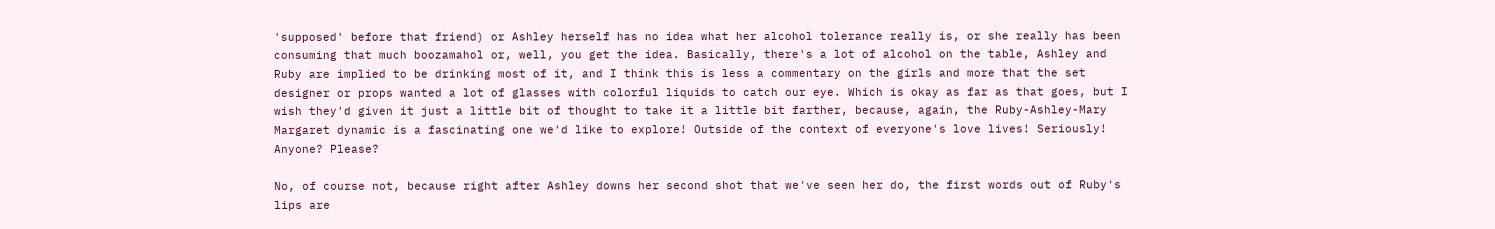'supposed' before that friend) or Ashley herself has no idea what her alcohol tolerance really is, or she really has been consuming that much boozamahol or, well, you get the idea. Basically, there's a lot of alcohol on the table, Ashley and Ruby are implied to be drinking most of it, and I think this is less a commentary on the girls and more that the set designer or props wanted a lot of glasses with colorful liquids to catch our eye. Which is okay as far as that goes, but I wish they'd given it just a little bit of thought to take it a little bit farther, because, again, the Ruby-Ashley-Mary Margaret dynamic is a fascinating one we'd like to explore! Outside of the context of everyone's love lives! Seriously! Anyone? Please?

No, of course not, because right after Ashley downs her second shot that we've seen her do, the first words out of Ruby's lips are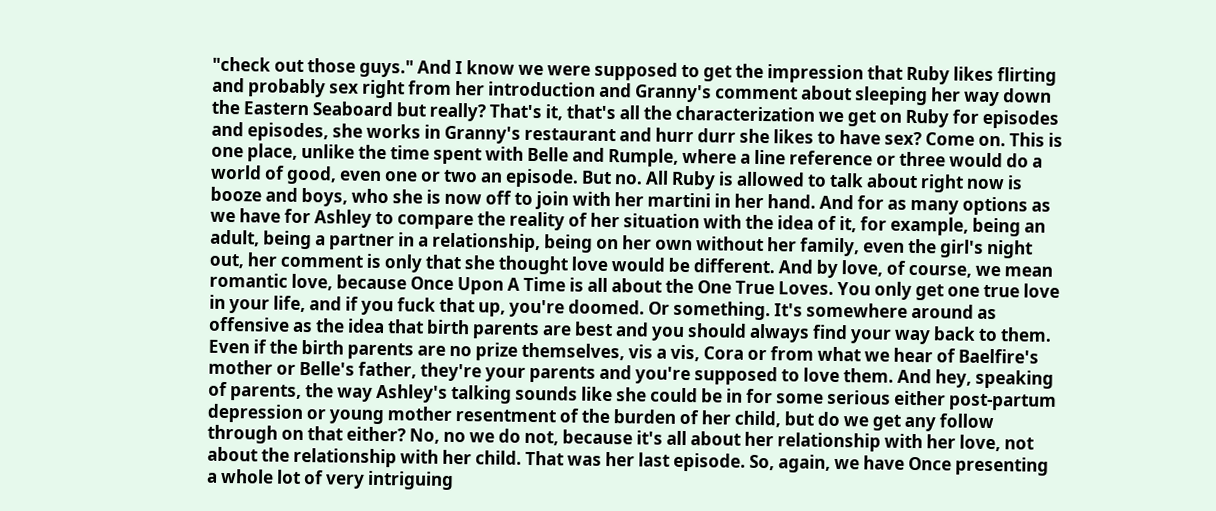"check out those guys." And I know we were supposed to get the impression that Ruby likes flirting and probably sex right from her introduction and Granny's comment about sleeping her way down the Eastern Seaboard but really? That's it, that's all the characterization we get on Ruby for episodes and episodes, she works in Granny's restaurant and hurr durr she likes to have sex? Come on. This is one place, unlike the time spent with Belle and Rumple, where a line reference or three would do a world of good, even one or two an episode. But no. All Ruby is allowed to talk about right now is booze and boys, who she is now off to join with her martini in her hand. And for as many options as we have for Ashley to compare the reality of her situation with the idea of it, for example, being an adult, being a partner in a relationship, being on her own without her family, even the girl's night out, her comment is only that she thought love would be different. And by love, of course, we mean romantic love, because Once Upon A Time is all about the One True Loves. You only get one true love in your life, and if you fuck that up, you're doomed. Or something. It's somewhere around as offensive as the idea that birth parents are best and you should always find your way back to them. Even if the birth parents are no prize themselves, vis a vis, Cora or from what we hear of Baelfire's mother or Belle's father, they're your parents and you're supposed to love them. And hey, speaking of parents, the way Ashley's talking sounds like she could be in for some serious either post-partum depression or young mother resentment of the burden of her child, but do we get any follow through on that either? No, no we do not, because it's all about her relationship with her love, not about the relationship with her child. That was her last episode. So, again, we have Once presenting a whole lot of very intriguing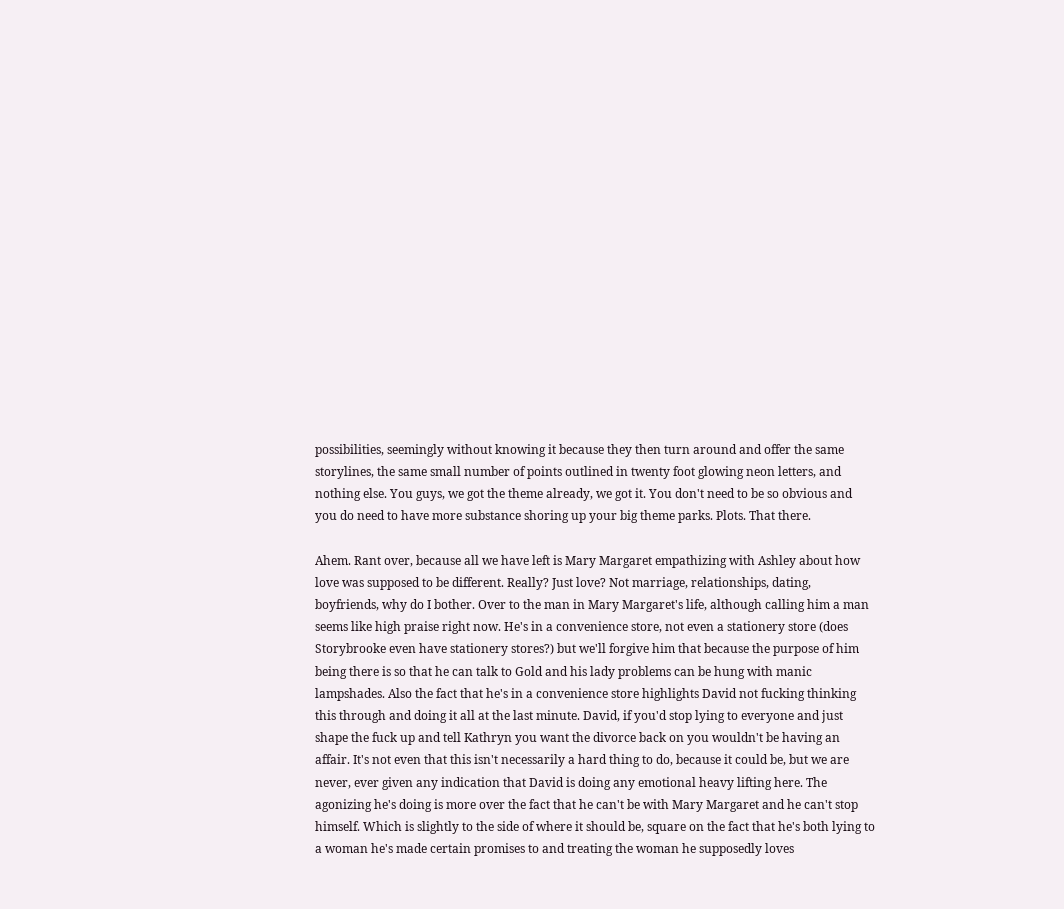possibilities, seemingly without knowing it because they then turn around and offer the same storylines, the same small number of points outlined in twenty foot glowing neon letters, and nothing else. You guys, we got the theme already, we got it. You don't need to be so obvious and you do need to have more substance shoring up your big theme parks. Plots. That there.

Ahem. Rant over, because all we have left is Mary Margaret empathizing with Ashley about how love was supposed to be different. Really? Just love? Not marriage, relationships, dating, boyfriends, why do I bother. Over to the man in Mary Margaret's life, although calling him a man seems like high praise right now. He's in a convenience store, not even a stationery store (does Storybrooke even have stationery stores?) but we'll forgive him that because the purpose of him being there is so that he can talk to Gold and his lady problems can be hung with manic lampshades. Also the fact that he's in a convenience store highlights David not fucking thinking this through and doing it all at the last minute. David, if you'd stop lying to everyone and just shape the fuck up and tell Kathryn you want the divorce back on you wouldn't be having an affair. It's not even that this isn't necessarily a hard thing to do, because it could be, but we are never, ever given any indication that David is doing any emotional heavy lifting here. The agonizing he's doing is more over the fact that he can't be with Mary Margaret and he can't stop himself. Which is slightly to the side of where it should be, square on the fact that he's both lying to a woman he's made certain promises to and treating the woman he supposedly loves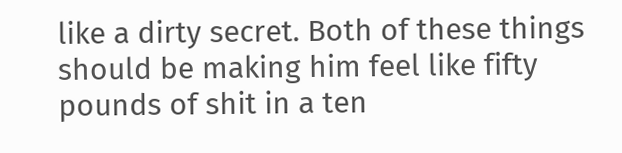like a dirty secret. Both of these things should be making him feel like fifty pounds of shit in a ten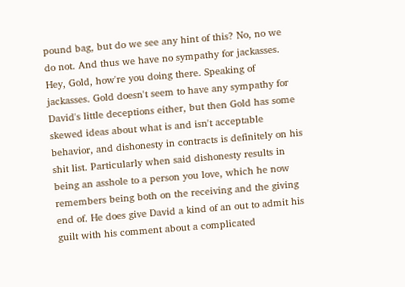pound bag, but do we see any hint of this? No, no we do not. And thus we have no sympathy for jackasses. Hey, Gold, how're you doing there. Speaking of jackasses. Gold doesn't seem to have any sympathy for David's little deceptions either, but then Gold has some skewed ideas about what is and isn't acceptable behavior, and dishonesty in contracts is definitely on his shit list. Particularly when said dishonesty results in being an asshole to a person you love, which he now remembers being both on the receiving and the giving end of. He does give David a kind of an out to admit his guilt with his comment about a complicated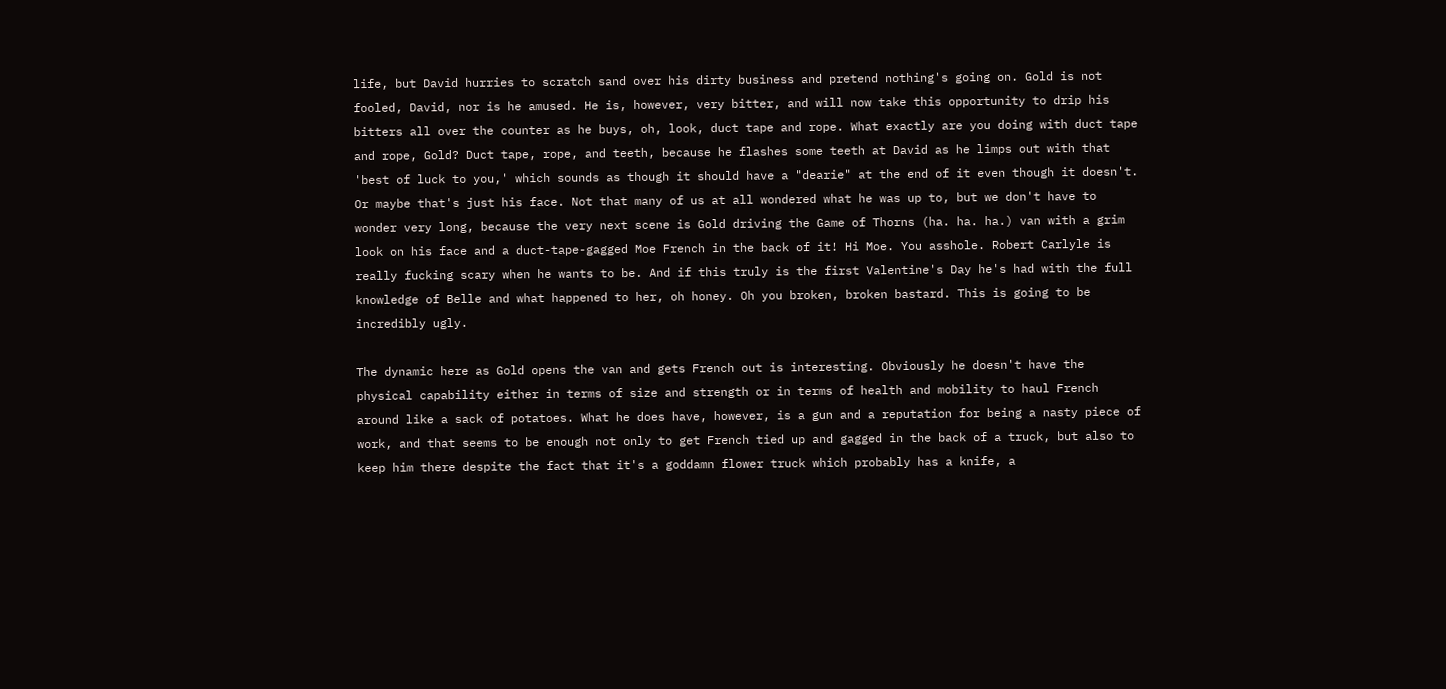life, but David hurries to scratch sand over his dirty business and pretend nothing's going on. Gold is not fooled, David, nor is he amused. He is, however, very bitter, and will now take this opportunity to drip his bitters all over the counter as he buys, oh, look, duct tape and rope. What exactly are you doing with duct tape and rope, Gold? Duct tape, rope, and teeth, because he flashes some teeth at David as he limps out with that 'best of luck to you,' which sounds as though it should have a "dearie" at the end of it even though it doesn't. Or maybe that's just his face. Not that many of us at all wondered what he was up to, but we don't have to wonder very long, because the very next scene is Gold driving the Game of Thorns (ha. ha. ha.) van with a grim look on his face and a duct-tape-gagged Moe French in the back of it! Hi Moe. You asshole. Robert Carlyle is really fucking scary when he wants to be. And if this truly is the first Valentine's Day he's had with the full knowledge of Belle and what happened to her, oh honey. Oh you broken, broken bastard. This is going to be incredibly ugly.

The dynamic here as Gold opens the van and gets French out is interesting. Obviously he doesn't have the physical capability either in terms of size and strength or in terms of health and mobility to haul French around like a sack of potatoes. What he does have, however, is a gun and a reputation for being a nasty piece of work, and that seems to be enough not only to get French tied up and gagged in the back of a truck, but also to keep him there despite the fact that it's a goddamn flower truck which probably has a knife, a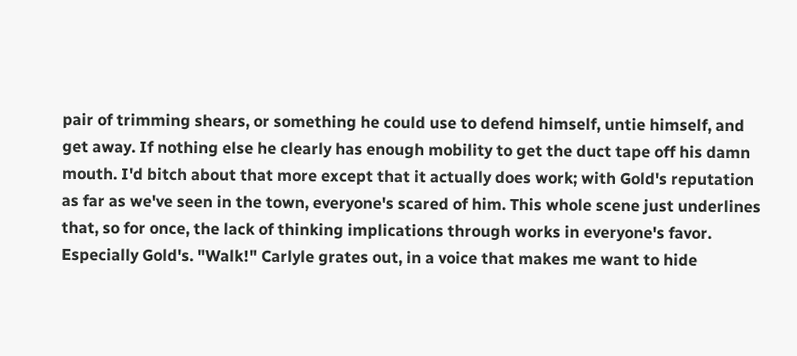pair of trimming shears, or something he could use to defend himself, untie himself, and get away. If nothing else he clearly has enough mobility to get the duct tape off his damn mouth. I'd bitch about that more except that it actually does work; with Gold's reputation as far as we've seen in the town, everyone's scared of him. This whole scene just underlines that, so for once, the lack of thinking implications through works in everyone's favor. Especially Gold's. "Walk!" Carlyle grates out, in a voice that makes me want to hide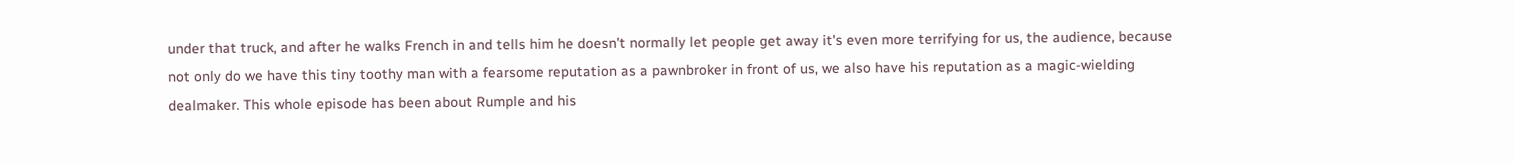under that truck, and after he walks French in and tells him he doesn't normally let people get away it's even more terrifying for us, the audience, because not only do we have this tiny toothy man with a fearsome reputation as a pawnbroker in front of us, we also have his reputation as a magic-wielding dealmaker. This whole episode has been about Rumple and his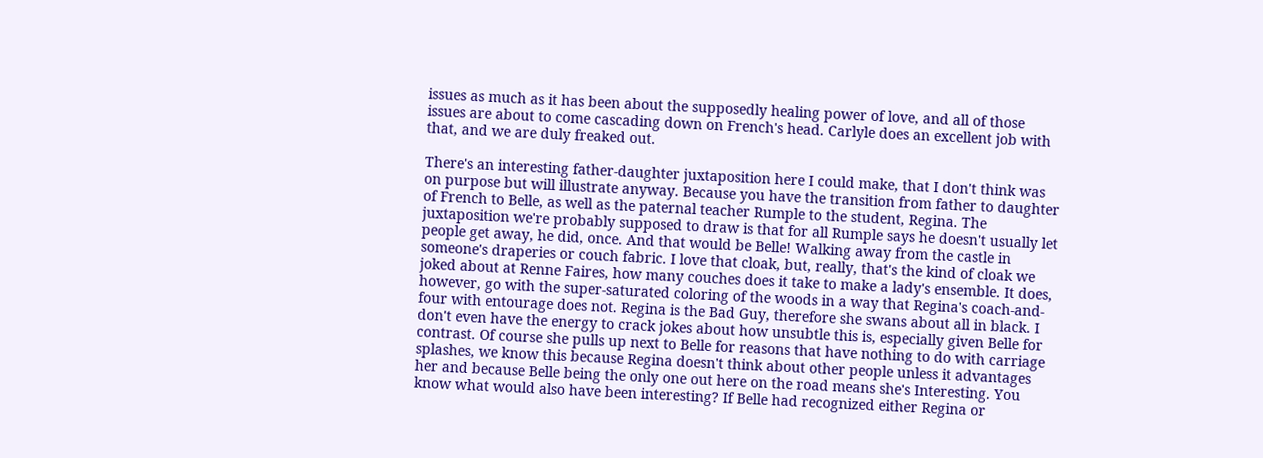issues as much as it has been about the supposedly healing power of love, and all of those issues are about to come cascading down on French's head. Carlyle does an excellent job with that, and we are duly freaked out.

There's an interesting father-daughter juxtaposition here I could make, that I don't think was on purpose but will illustrate anyway. Because you have the transition from father to daughter of French to Belle, as well as the paternal teacher Rumple to the student, Regina. The juxtaposition we're probably supposed to draw is that for all Rumple says he doesn't usually let people get away, he did, once. And that would be Belle! Walking away from the castle in someone's draperies or couch fabric. I love that cloak, but, really, that's the kind of cloak we joked about at Renne Faires, how many couches does it take to make a lady's ensemble. It does, however, go with the super-saturated coloring of the woods in a way that Regina's coach-and-four with entourage does not. Regina is the Bad Guy, therefore she swans about all in black. I don't even have the energy to crack jokes about how unsubtle this is, especially given Belle for contrast. Of course she pulls up next to Belle for reasons that have nothing to do with carriage splashes, we know this because Regina doesn't think about other people unless it advantages her and because Belle being the only one out here on the road means she's Interesting. You know what would also have been interesting? If Belle had recognized either Regina or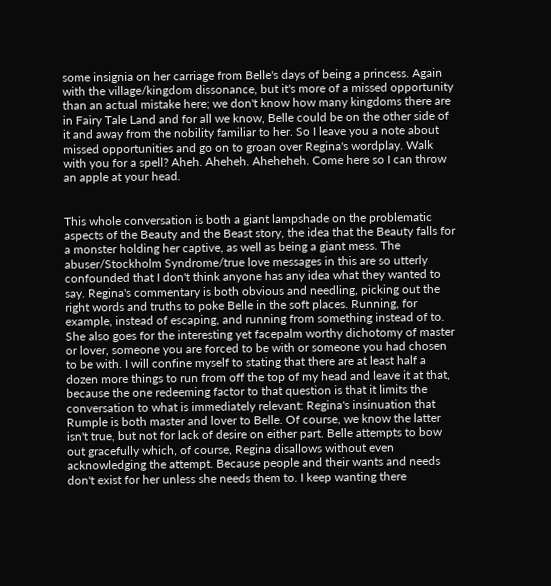some insignia on her carriage from Belle's days of being a princess. Again with the village/kingdom dissonance, but it's more of a missed opportunity than an actual mistake here; we don't know how many kingdoms there are in Fairy Tale Land and for all we know, Belle could be on the other side of it and away from the nobility familiar to her. So I leave you a note about missed opportunities and go on to groan over Regina's wordplay. Walk with you for a spell? Aheh. Aheheh. Aheheheh. Come here so I can throw an apple at your head.


This whole conversation is both a giant lampshade on the problematic aspects of the Beauty and the Beast story, the idea that the Beauty falls for a monster holding her captive, as well as being a giant mess. The abuser/Stockholm Syndrome/true love messages in this are so utterly confounded that I don't think anyone has any idea what they wanted to say. Regina's commentary is both obvious and needling, picking out the right words and truths to poke Belle in the soft places. Running, for example, instead of escaping, and running from something instead of to. She also goes for the interesting yet facepalm worthy dichotomy of master or lover, someone you are forced to be with or someone you had chosen to be with. I will confine myself to stating that there are at least half a dozen more things to run from off the top of my head and leave it at that, because the one redeeming factor to that question is that it limits the conversation to what is immediately relevant: Regina's insinuation that Rumple is both master and lover to Belle. Of course, we know the latter isn't true, but not for lack of desire on either part. Belle attempts to bow out gracefully which, of course, Regina disallows without even acknowledging the attempt. Because people and their wants and needs don't exist for her unless she needs them to. I keep wanting there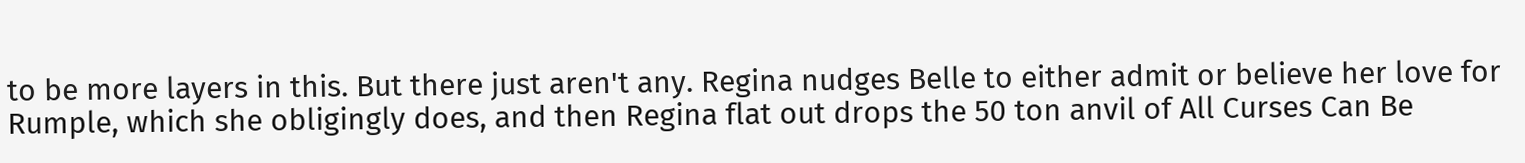to be more layers in this. But there just aren't any. Regina nudges Belle to either admit or believe her love for Rumple, which she obligingly does, and then Regina flat out drops the 50 ton anvil of All Curses Can Be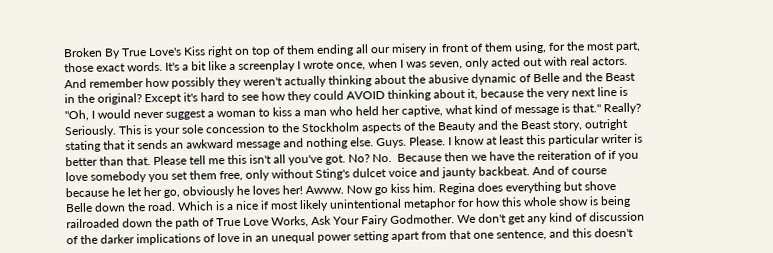Broken By True Love's Kiss right on top of them ending all our misery in front of them using, for the most part, those exact words. It's a bit like a screenplay I wrote once, when I was seven, only acted out with real actors. And remember how possibly they weren't actually thinking about the abusive dynamic of Belle and the Beast in the original? Except it's hard to see how they could AVOID thinking about it, because the very next line is "Oh, I would never suggest a woman to kiss a man who held her captive, what kind of message is that." Really? Seriously. This is your sole concession to the Stockholm aspects of the Beauty and the Beast story, outright stating that it sends an awkward message and nothing else. Guys. Please. I know at least this particular writer is better than that. Please tell me this isn't all you've got. No? No.  Because then we have the reiteration of if you love somebody you set them free, only without Sting's dulcet voice and jaunty backbeat. And of course because he let her go, obviously he loves her! Awww. Now go kiss him. Regina does everything but shove Belle down the road. Which is a nice if most likely unintentional metaphor for how this whole show is being railroaded down the path of True Love Works, Ask Your Fairy Godmother. We don't get any kind of discussion of the darker implications of love in an unequal power setting apart from that one sentence, and this doesn't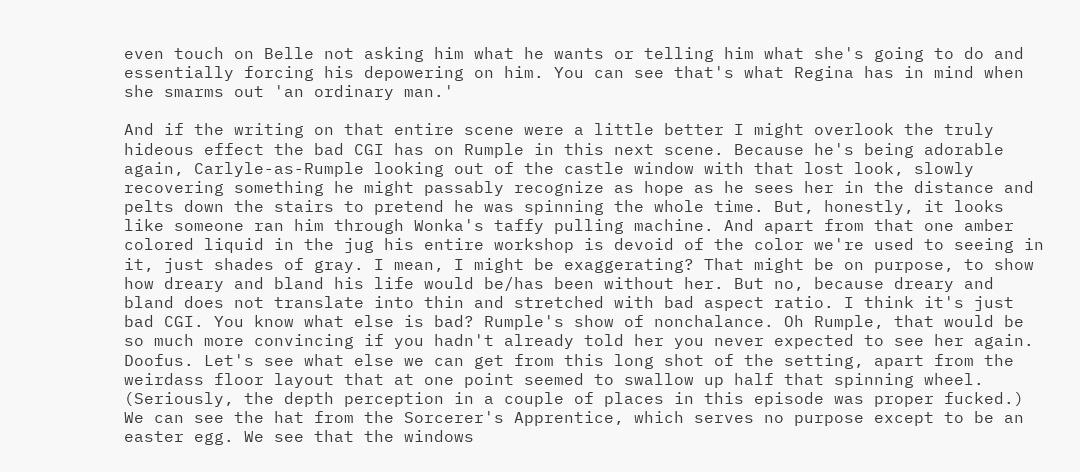even touch on Belle not asking him what he wants or telling him what she's going to do and essentially forcing his depowering on him. You can see that's what Regina has in mind when she smarms out 'an ordinary man.'

And if the writing on that entire scene were a little better I might overlook the truly hideous effect the bad CGI has on Rumple in this next scene. Because he's being adorable again, Carlyle-as-Rumple looking out of the castle window with that lost look, slowly recovering something he might passably recognize as hope as he sees her in the distance and pelts down the stairs to pretend he was spinning the whole time. But, honestly, it looks like someone ran him through Wonka's taffy pulling machine. And apart from that one amber colored liquid in the jug his entire workshop is devoid of the color we're used to seeing in it, just shades of gray. I mean, I might be exaggerating? That might be on purpose, to show how dreary and bland his life would be/has been without her. But no, because dreary and bland does not translate into thin and stretched with bad aspect ratio. I think it's just bad CGI. You know what else is bad? Rumple's show of nonchalance. Oh Rumple, that would be so much more convincing if you hadn't already told her you never expected to see her again. Doofus. Let's see what else we can get from this long shot of the setting, apart from the weirdass floor layout that at one point seemed to swallow up half that spinning wheel. (Seriously, the depth perception in a couple of places in this episode was proper fucked.) We can see the hat from the Sorcerer's Apprentice, which serves no purpose except to be an easter egg. We see that the windows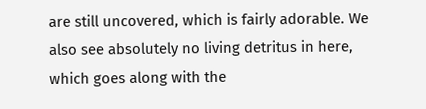are still uncovered, which is fairly adorable. We also see absolutely no living detritus in here, which goes along with the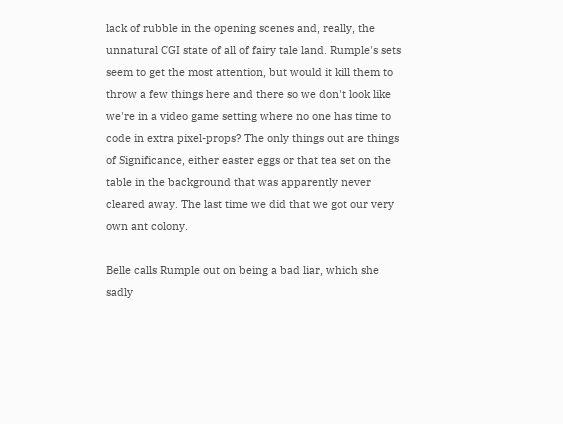lack of rubble in the opening scenes and, really, the unnatural CGI state of all of fairy tale land. Rumple's sets seem to get the most attention, but would it kill them to throw a few things here and there so we don't look like we're in a video game setting where no one has time to code in extra pixel-props? The only things out are things of Significance, either easter eggs or that tea set on the table in the background that was apparently never cleared away. The last time we did that we got our very own ant colony.

Belle calls Rumple out on being a bad liar, which she sadly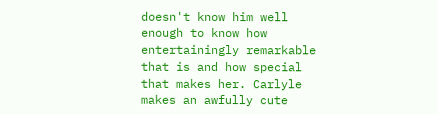doesn't know him well enough to know how entertainingly remarkable that is and how special that makes her. Carlyle makes an awfully cute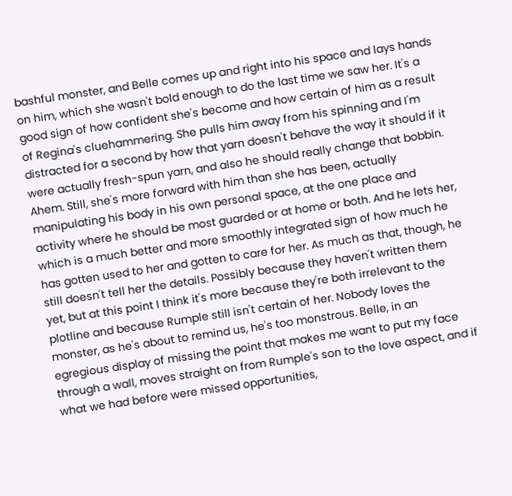bashful monster, and Belle comes up and right into his space and lays hands on him, which she wasn't bold enough to do the last time we saw her. It's a good sign of how confident she's become and how certain of him as a result of Regina's cluehammering. She pulls him away from his spinning and I'm distracted for a second by how that yarn doesn't behave the way it should if it were actually fresh-spun yarn, and also he should really change that bobbin. Ahem. Still, she's more forward with him than she has been, actually manipulating his body in his own personal space, at the one place and activity where he should be most guarded or at home or both. And he lets her, which is a much better and more smoothly integrated sign of how much he has gotten used to her and gotten to care for her. As much as that, though, he still doesn't tell her the details. Possibly because they haven't written them yet, but at this point I think it's more because they're both irrelevant to the plotline and because Rumple still isn't certain of her. Nobody loves the monster, as he's about to remind us, he's too monstrous. Belle, in an egregious display of missing the point that makes me want to put my face through a wall, moves straight on from Rumple's son to the love aspect, and if what we had before were missed opportunities,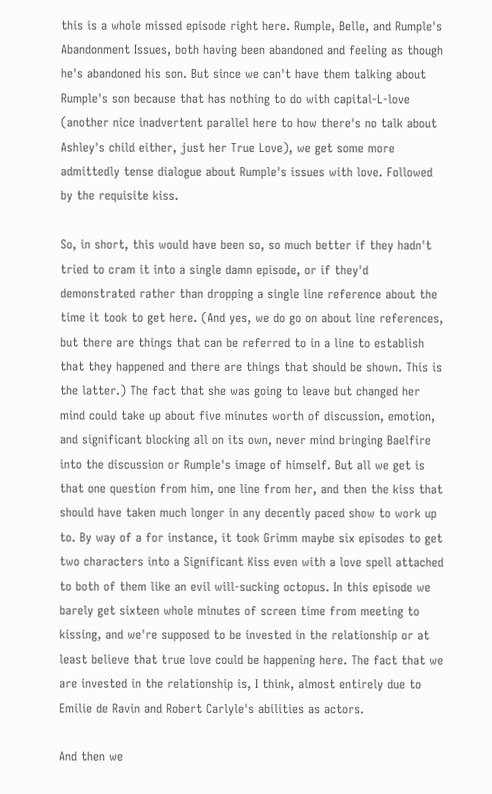this is a whole missed episode right here. Rumple, Belle, and Rumple's Abandonment Issues, both having been abandoned and feeling as though he's abandoned his son. But since we can't have them talking about Rumple's son because that has nothing to do with capital-L-love (another nice inadvertent parallel here to how there's no talk about Ashley's child either, just her True Love), we get some more admittedly tense dialogue about Rumple's issues with love. Followed by the requisite kiss.

So, in short, this would have been so, so much better if they hadn't tried to cram it into a single damn episode, or if they'd demonstrated rather than dropping a single line reference about the time it took to get here. (And yes, we do go on about line references, but there are things that can be referred to in a line to establish that they happened and there are things that should be shown. This is the latter.) The fact that she was going to leave but changed her mind could take up about five minutes worth of discussion, emotion, and significant blocking all on its own, never mind bringing Baelfire into the discussion or Rumple's image of himself. But all we get is that one question from him, one line from her, and then the kiss that should have taken much longer in any decently paced show to work up to. By way of a for instance, it took Grimm maybe six episodes to get two characters into a Significant Kiss even with a love spell attached to both of them like an evil will-sucking octopus. In this episode we barely get sixteen whole minutes of screen time from meeting to kissing, and we're supposed to be invested in the relationship or at least believe that true love could be happening here. The fact that we are invested in the relationship is, I think, almost entirely due to Emilie de Ravin and Robert Carlyle's abilities as actors.

And then we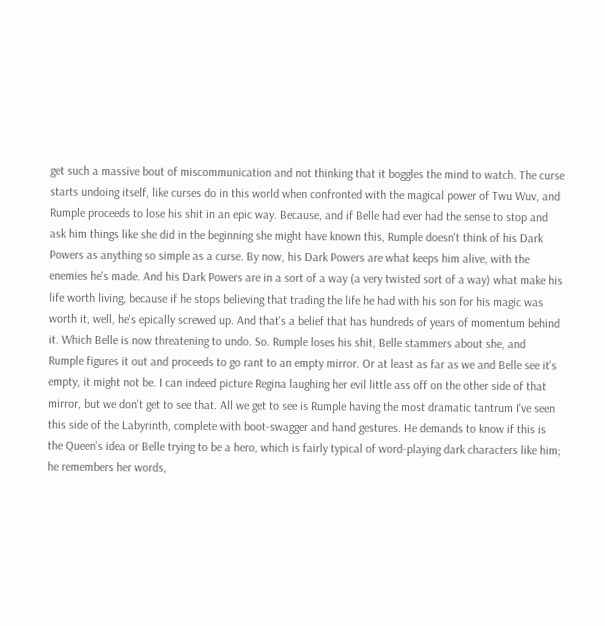get such a massive bout of miscommunication and not thinking that it boggles the mind to watch. The curse starts undoing itself, like curses do in this world when confronted with the magical power of Twu Wuv, and Rumple proceeds to lose his shit in an epic way. Because, and if Belle had ever had the sense to stop and ask him things like she did in the beginning she might have known this, Rumple doesn't think of his Dark Powers as anything so simple as a curse. By now, his Dark Powers are what keeps him alive, with the enemies he's made. And his Dark Powers are in a sort of a way (a very twisted sort of a way) what make his life worth living, because if he stops believing that trading the life he had with his son for his magic was worth it, well, he's epically screwed up. And that's a belief that has hundreds of years of momentum behind it. Which Belle is now threatening to undo. So. Rumple loses his shit, Belle stammers about she, and Rumple figures it out and proceeds to go rant to an empty mirror. Or at least as far as we and Belle see it's empty, it might not be. I can indeed picture Regina laughing her evil little ass off on the other side of that mirror, but we don't get to see that. All we get to see is Rumple having the most dramatic tantrum I've seen this side of the Labyrinth, complete with boot-swagger and hand gestures. He demands to know if this is the Queen's idea or Belle trying to be a hero, which is fairly typical of word-playing dark characters like him; he remembers her words,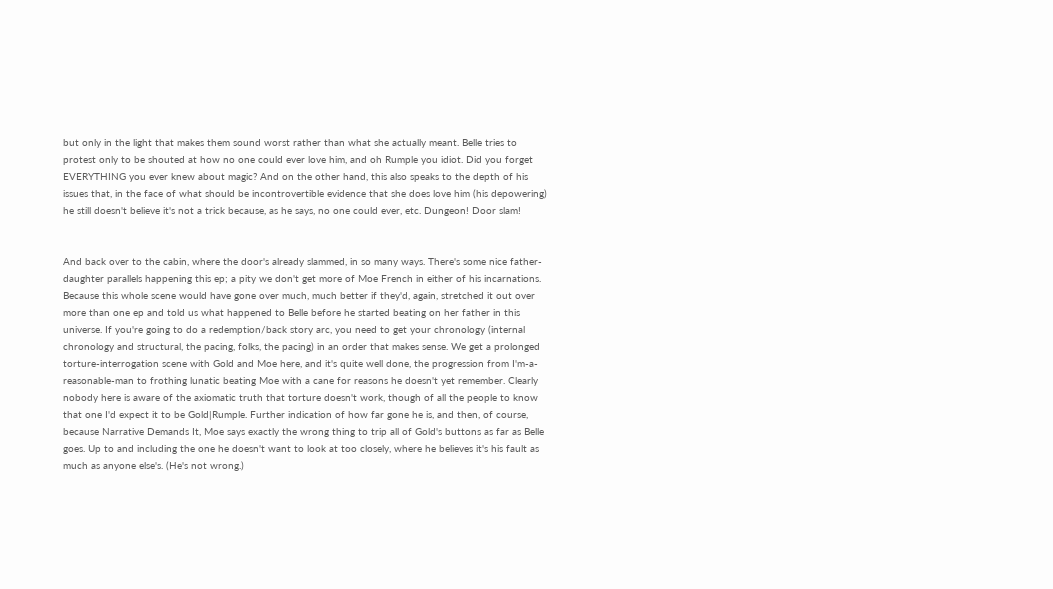but only in the light that makes them sound worst rather than what she actually meant. Belle tries to protest only to be shouted at how no one could ever love him, and oh Rumple you idiot. Did you forget EVERYTHING you ever knew about magic? And on the other hand, this also speaks to the depth of his issues that, in the face of what should be incontrovertible evidence that she does love him (his depowering) he still doesn't believe it's not a trick because, as he says, no one could ever, etc. Dungeon! Door slam!


And back over to the cabin, where the door's already slammed, in so many ways. There's some nice father-daughter parallels happening this ep; a pity we don't get more of Moe French in either of his incarnations. Because this whole scene would have gone over much, much better if they'd, again, stretched it out over more than one ep and told us what happened to Belle before he started beating on her father in this universe. If you're going to do a redemption/back story arc, you need to get your chronology (internal chronology and structural, the pacing, folks, the pacing) in an order that makes sense. We get a prolonged torture-interrogation scene with Gold and Moe here, and it's quite well done, the progression from I'm-a-reasonable-man to frothing lunatic beating Moe with a cane for reasons he doesn't yet remember. Clearly nobody here is aware of the axiomatic truth that torture doesn't work, though of all the people to know that one I'd expect it to be Gold|Rumple. Further indication of how far gone he is, and then, of course, because Narrative Demands It, Moe says exactly the wrong thing to trip all of Gold's buttons as far as Belle goes. Up to and including the one he doesn't want to look at too closely, where he believes it's his fault as much as anyone else's. (He's not wrong.)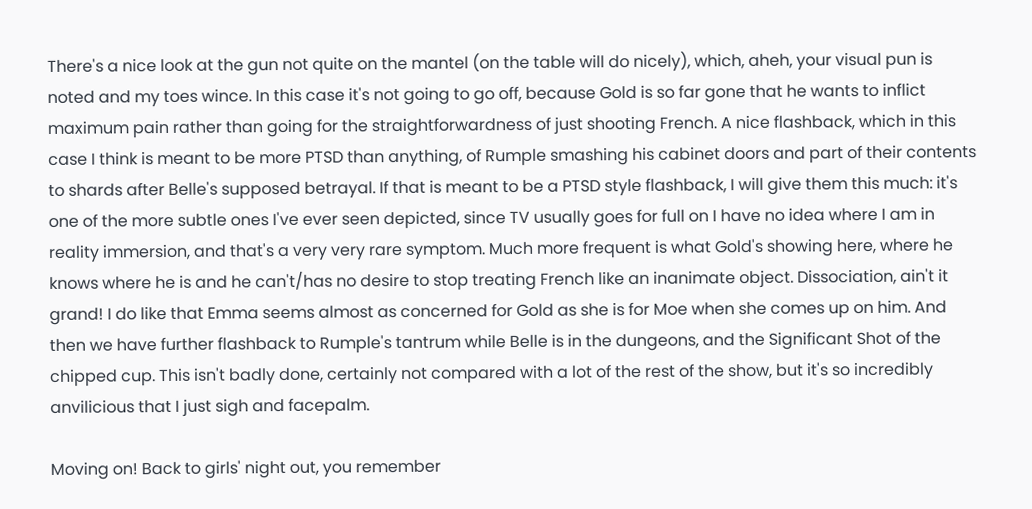There's a nice look at the gun not quite on the mantel (on the table will do nicely), which, aheh, your visual pun is noted and my toes wince. In this case it's not going to go off, because Gold is so far gone that he wants to inflict maximum pain rather than going for the straightforwardness of just shooting French. A nice flashback, which in this case I think is meant to be more PTSD than anything, of Rumple smashing his cabinet doors and part of their contents to shards after Belle's supposed betrayal. If that is meant to be a PTSD style flashback, I will give them this much: it's one of the more subtle ones I've ever seen depicted, since TV usually goes for full on I have no idea where I am in reality immersion, and that's a very very rare symptom. Much more frequent is what Gold's showing here, where he knows where he is and he can't/has no desire to stop treating French like an inanimate object. Dissociation, ain't it grand! I do like that Emma seems almost as concerned for Gold as she is for Moe when she comes up on him. And then we have further flashback to Rumple's tantrum while Belle is in the dungeons, and the Significant Shot of the chipped cup. This isn't badly done, certainly not compared with a lot of the rest of the show, but it's so incredibly anvilicious that I just sigh and facepalm.

Moving on! Back to girls' night out, you remember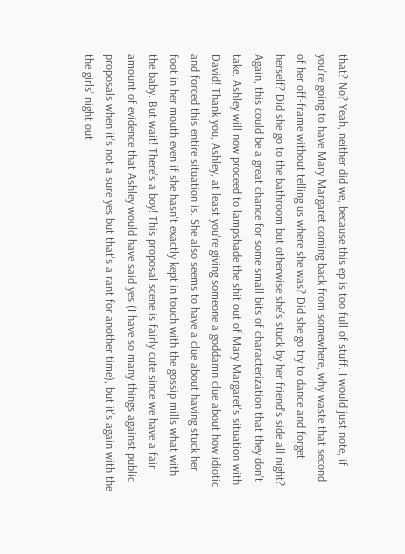that? No? Yeah, neither did we, because this ep is too full of stuff. I would just note, if you're going to have Mary Margaret coming back from somewhere, why waste that second of her off-frame without telling us where she was? Did she go try to dance and forget herself? Did she go to the bathroom but otherwise she's stuck by her friend's side all night? Again, this could be a great chance for some small bits of characterization that they don't take. Ashley will now proceed to lampshade the shit out of Mary Margaret's situation with David! Thank you, Ashley, at least you're giving someone a goddamn clue about how idiotic and forced this entire situation is. She also seems to have a clue about having stuck her foot in her mouth even if she hasn't exactly kept in touch with the gossip mills what with the baby. But wait! There's a boy! This proposal scene is fairly cute since we have a fair amount of evidence that Ashley would have said yes (I have so many things against public proposals when it's not a sure yes but that's a rant for another time), but it's again with the the girls' night out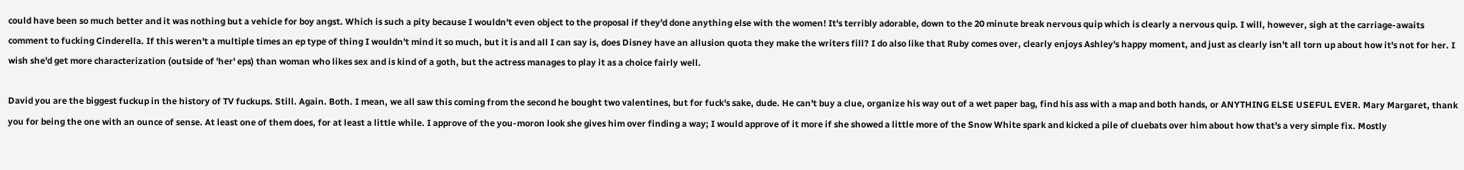could have been so much better and it was nothing but a vehicle for boy angst. Which is such a pity because I wouldn't even object to the proposal if they'd done anything else with the women! It's terribly adorable, down to the 20 minute break nervous quip which is clearly a nervous quip. I will, however, sigh at the carriage-awaits comment to fucking Cinderella. If this weren't a multiple times an ep type of thing I wouldn't mind it so much, but it is and all I can say is, does Disney have an allusion quota they make the writers fill? I do also like that Ruby comes over, clearly enjoys Ashley's happy moment, and just as clearly isn't all torn up about how it's not for her. I wish she'd get more characterization (outside of 'her' eps) than woman who likes sex and is kind of a goth, but the actress manages to play it as a choice fairly well.

David you are the biggest fuckup in the history of TV fuckups. Still. Again. Both. I mean, we all saw this coming from the second he bought two valentines, but for fuck's sake, dude. He can't buy a clue, organize his way out of a wet paper bag, find his ass with a map and both hands, or ANYTHING ELSE USEFUL EVER. Mary Margaret, thank you for being the one with an ounce of sense. At least one of them does, for at least a little while. I approve of the you-moron look she gives him over finding a way; I would approve of it more if she showed a little more of the Snow White spark and kicked a pile of cluebats over him about how that's a very simple fix. Mostly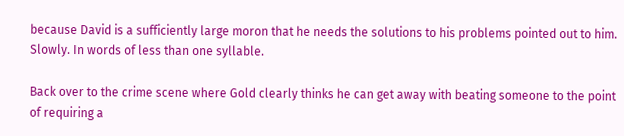because David is a sufficiently large moron that he needs the solutions to his problems pointed out to him. Slowly. In words of less than one syllable.

Back over to the crime scene where Gold clearly thinks he can get away with beating someone to the point of requiring a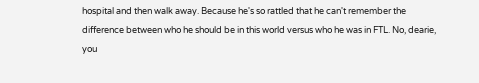hospital and then walk away. Because he's so rattled that he can't remember the difference between who he should be in this world versus who he was in FTL. No, dearie, you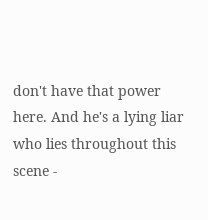don't have that power here. And he's a lying liar who lies throughout this scene -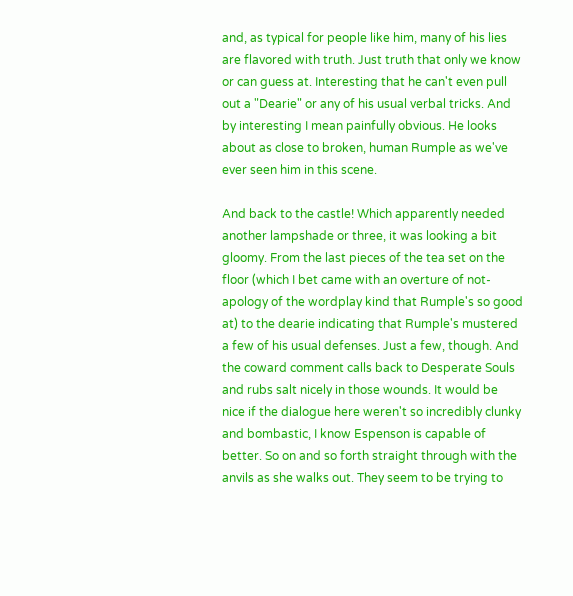and, as typical for people like him, many of his lies are flavored with truth. Just truth that only we know or can guess at. Interesting that he can't even pull out a "Dearie" or any of his usual verbal tricks. And by interesting I mean painfully obvious. He looks about as close to broken, human Rumple as we've ever seen him in this scene.

And back to the castle! Which apparently needed another lampshade or three, it was looking a bit gloomy. From the last pieces of the tea set on the floor (which I bet came with an overture of not-apology of the wordplay kind that Rumple's so good at) to the dearie indicating that Rumple's mustered a few of his usual defenses. Just a few, though. And the coward comment calls back to Desperate Souls and rubs salt nicely in those wounds. It would be nice if the dialogue here weren't so incredibly clunky and bombastic, I know Espenson is capable of better. So on and so forth straight through with the anvils as she walks out. They seem to be trying to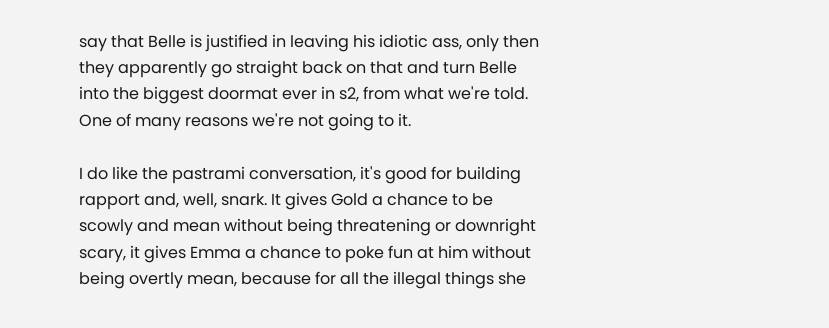say that Belle is justified in leaving his idiotic ass, only then they apparently go straight back on that and turn Belle into the biggest doormat ever in s2, from what we're told. One of many reasons we're not going to it.

I do like the pastrami conversation, it's good for building rapport and, well, snark. It gives Gold a chance to be scowly and mean without being threatening or downright scary, it gives Emma a chance to poke fun at him without being overtly mean, because for all the illegal things she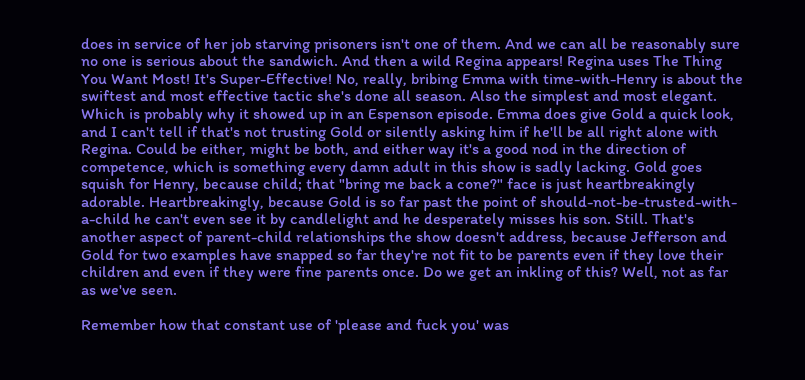does in service of her job starving prisoners isn't one of them. And we can all be reasonably sure no one is serious about the sandwich. And then a wild Regina appears! Regina uses The Thing You Want Most! It's Super-Effective! No, really, bribing Emma with time-with-Henry is about the swiftest and most effective tactic she's done all season. Also the simplest and most elegant. Which is probably why it showed up in an Espenson episode. Emma does give Gold a quick look, and I can't tell if that's not trusting Gold or silently asking him if he'll be all right alone with Regina. Could be either, might be both, and either way it's a good nod in the direction of competence, which is something every damn adult in this show is sadly lacking. Gold goes squish for Henry, because child; that "bring me back a cone?" face is just heartbreakingly adorable. Heartbreakingly, because Gold is so far past the point of should-not-be-trusted-with-a-child he can't even see it by candlelight and he desperately misses his son. Still. That's another aspect of parent-child relationships the show doesn't address, because Jefferson and Gold for two examples have snapped so far they're not fit to be parents even if they love their children and even if they were fine parents once. Do we get an inkling of this? Well, not as far as we've seen.

Remember how that constant use of 'please and fuck you' was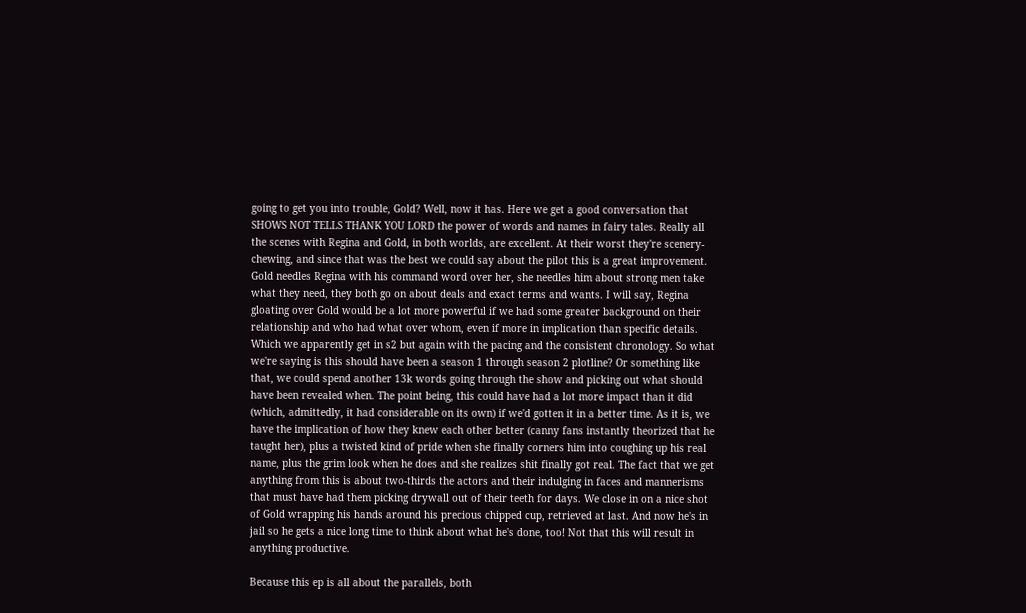going to get you into trouble, Gold? Well, now it has. Here we get a good conversation that SHOWS NOT TELLS THANK YOU LORD the power of words and names in fairy tales. Really all the scenes with Regina and Gold, in both worlds, are excellent. At their worst they're scenery-chewing, and since that was the best we could say about the pilot this is a great improvement. Gold needles Regina with his command word over her, she needles him about strong men take what they need, they both go on about deals and exact terms and wants. I will say, Regina gloating over Gold would be a lot more powerful if we had some greater background on their relationship and who had what over whom, even if more in implication than specific details. Which we apparently get in s2 but again with the pacing and the consistent chronology. So what we're saying is this should have been a season 1 through season 2 plotline? Or something like that, we could spend another 13k words going through the show and picking out what should have been revealed when. The point being, this could have had a lot more impact than it did (which, admittedly, it had considerable on its own) if we'd gotten it in a better time. As it is, we have the implication of how they knew each other better (canny fans instantly theorized that he taught her), plus a twisted kind of pride when she finally corners him into coughing up his real name, plus the grim look when he does and she realizes shit finally got real. The fact that we get anything from this is about two-thirds the actors and their indulging in faces and mannerisms that must have had them picking drywall out of their teeth for days. We close in on a nice shot of Gold wrapping his hands around his precious chipped cup, retrieved at last. And now he's in jail so he gets a nice long time to think about what he's done, too! Not that this will result in anything productive.

Because this ep is all about the parallels, both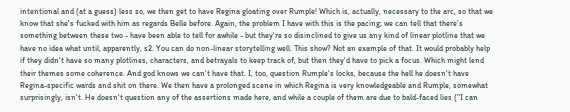intentional and (at a guess) less so, we then get to have Regina gloating over Rumple! Which is, actually, necessary to the arc, so that we know that she's fucked with him as regards Belle before. Again, the problem I have with this is the pacing; we can tell that there's something between these two - have been able to tell for awhile - but they're so disinclined to give us any kind of linear plotline that we have no idea what until, apparently, s2. You can do non-linear storytelling well. This show? Not an example of that. It would probably help if they didn't have so many plotlines, characters, and betrayals to keep track of, but then they'd have to pick a focus. Which might lend their themes some coherence. And god knows we can't have that. I, too, question Rumple's locks, because the hell he doesn't have Regina-specific wards and shit on there. We then have a prolonged scene in which Regina is very knowledgeable and Rumple, somewhat surprisingly, isn't. He doesn't question any of the assertions made here, and while a couple of them are due to bald-faced lies ("I can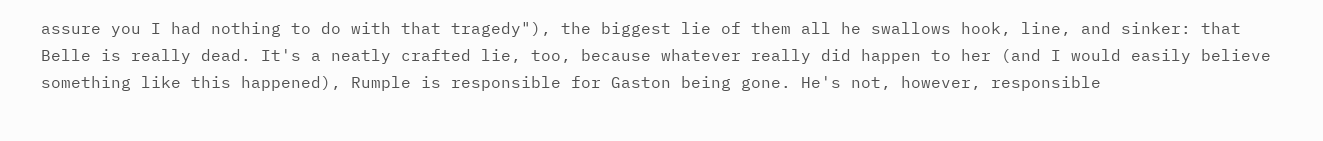assure you I had nothing to do with that tragedy"), the biggest lie of them all he swallows hook, line, and sinker: that Belle is really dead. It's a neatly crafted lie, too, because whatever really did happen to her (and I would easily believe something like this happened), Rumple is responsible for Gaston being gone. He's not, however, responsible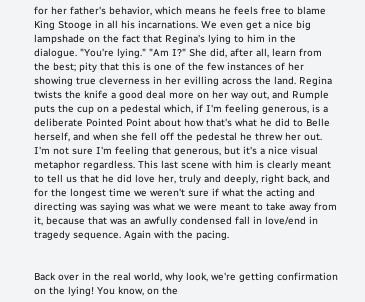for her father's behavior, which means he feels free to blame King Stooge in all his incarnations. We even get a nice big lampshade on the fact that Regina's lying to him in the dialogue. "You're lying." "Am I?" She did, after all, learn from the best; pity that this is one of the few instances of her showing true cleverness in her evilling across the land. Regina twists the knife a good deal more on her way out, and Rumple puts the cup on a pedestal which, if I'm feeling generous, is a deliberate Pointed Point about how that's what he did to Belle herself, and when she fell off the pedestal he threw her out. I'm not sure I'm feeling that generous, but it's a nice visual metaphor regardless. This last scene with him is clearly meant to tell us that he did love her, truly and deeply, right back, and for the longest time we weren't sure if what the acting and directing was saying was what we were meant to take away from it, because that was an awfully condensed fall in love/end in tragedy sequence. Again with the pacing.


Back over in the real world, why look, we're getting confirmation on the lying! You know, on the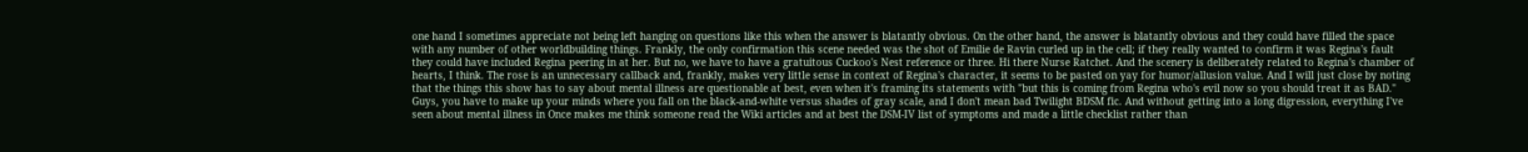one hand I sometimes appreciate not being left hanging on questions like this when the answer is blatantly obvious. On the other hand, the answer is blatantly obvious and they could have filled the space with any number of other worldbuilding things. Frankly, the only confirmation this scene needed was the shot of Emilie de Ravin curled up in the cell; if they really wanted to confirm it was Regina's fault they could have included Regina peering in at her. But no, we have to have a gratuitous Cuckoo's Nest reference or three. Hi there Nurse Ratchet. And the scenery is deliberately related to Regina's chamber of hearts, I think. The rose is an unnecessary callback and, frankly, makes very little sense in context of Regina's character, it seems to be pasted on yay for humor/allusion value. And I will just close by noting that the things this show has to say about mental illness are questionable at best, even when it's framing its statements with "but this is coming from Regina who's evil now so you should treat it as BAD." Guys, you have to make up your minds where you fall on the black-and-white versus shades of gray scale, and I don't mean bad Twilight BDSM fic. And without getting into a long digression, everything I've seen about mental illness in Once makes me think someone read the Wiki articles and at best the DSM-IV list of symptoms and made a little checklist rather than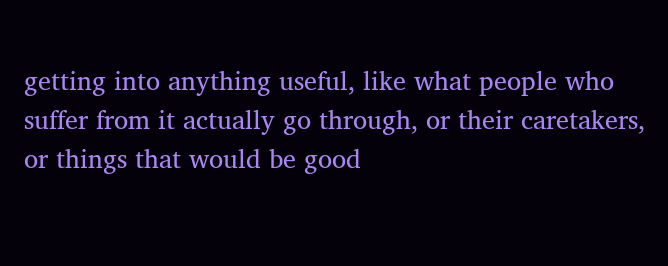getting into anything useful, like what people who suffer from it actually go through, or their caretakers, or things that would be good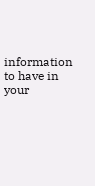information to have in your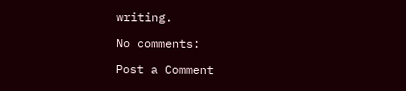writing.

No comments:

Post a Comment